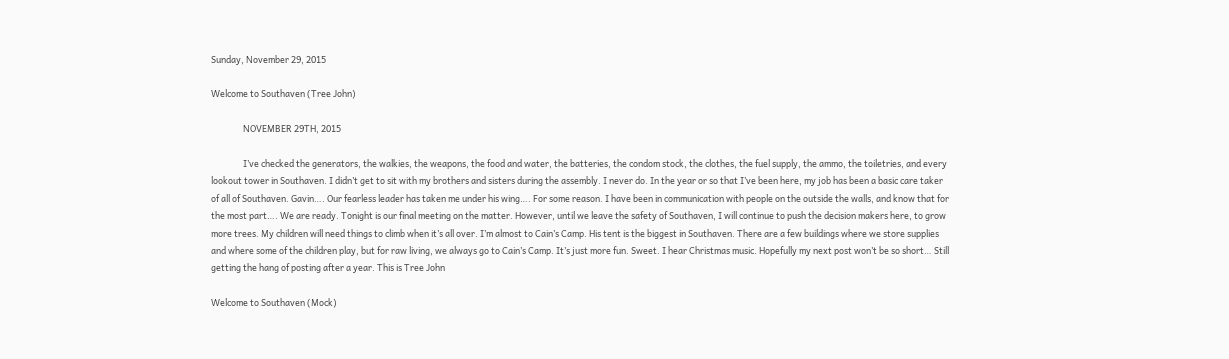Sunday, November 29, 2015

Welcome to Southaven (Tree John)

                NOVEMBER 29TH, 2015

                I’ve checked the generators, the walkies, the weapons, the food and water, the batteries, the condom stock, the clothes, the fuel supply, the ammo, the toiletries, and every lookout tower in Southaven. I didn’t get to sit with my brothers and sisters during the assembly. I never do. In the year or so that I’ve been here, my job has been a basic care taker of all of Southaven. Gavin…. Our fearless leader has taken me under his wing…. For some reason. I have been in communication with people on the outside the walls, and know that for the most part…. We are ready. Tonight is our final meeting on the matter. However, until we leave the safety of Southaven, I will continue to push the decision makers here, to grow more trees. My children will need things to climb when it’s all over. I’m almost to Cain’s Camp. His tent is the biggest in Southaven. There are a few buildings where we store supplies and where some of the children play, but for raw living, we always go to Cain’s Camp. It’s just more fun. Sweet. I hear Christmas music. Hopefully my next post won’t be so short… Still getting the hang of posting after a year. This is Tree John

Welcome to Southaven (Mock)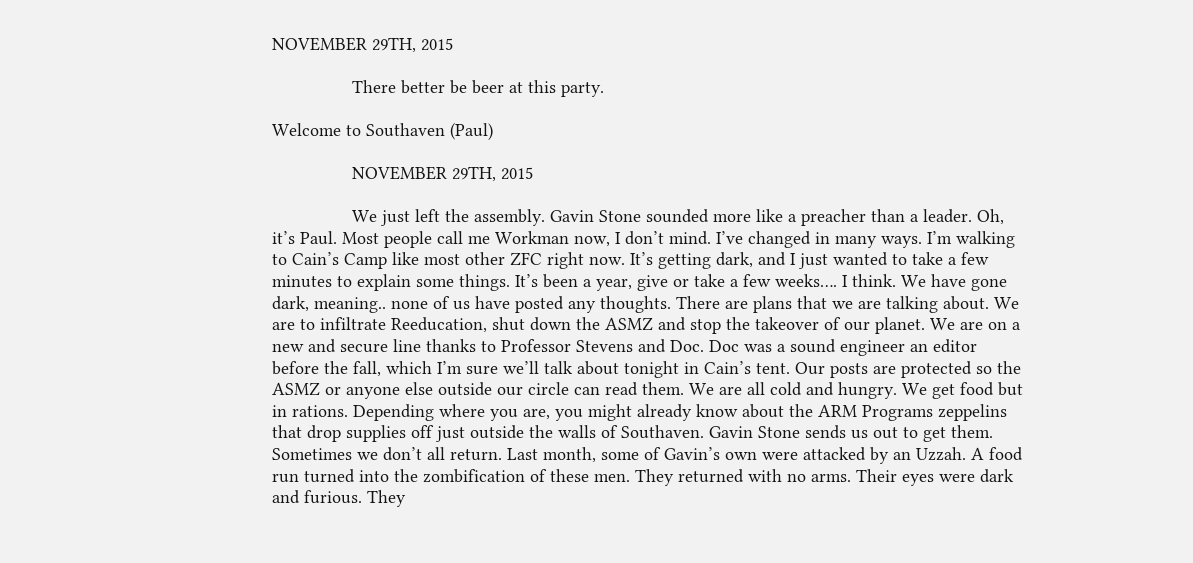NOVEMBER 29TH, 2015

                There better be beer at this party.

Welcome to Southaven (Paul)

                NOVEMBER 29TH, 2015

                We just left the assembly. Gavin Stone sounded more like a preacher than a leader. Oh, it’s Paul. Most people call me Workman now, I don’t mind. I’ve changed in many ways. I’m walking to Cain’s Camp like most other ZFC right now. It’s getting dark, and I just wanted to take a few minutes to explain some things. It’s been a year, give or take a few weeks…. I think. We have gone dark, meaning.. none of us have posted any thoughts. There are plans that we are talking about. We are to infiltrate Reeducation, shut down the ASMZ and stop the takeover of our planet. We are on a new and secure line thanks to Professor Stevens and Doc. Doc was a sound engineer an editor before the fall, which I’m sure we’ll talk about tonight in Cain’s tent. Our posts are protected so the ASMZ or anyone else outside our circle can read them. We are all cold and hungry. We get food but in rations. Depending where you are, you might already know about the ARM Programs zeppelins that drop supplies off just outside the walls of Southaven. Gavin Stone sends us out to get them. Sometimes we don’t all return. Last month, some of Gavin’s own were attacked by an Uzzah. A food run turned into the zombification of these men. They returned with no arms. Their eyes were dark and furious. They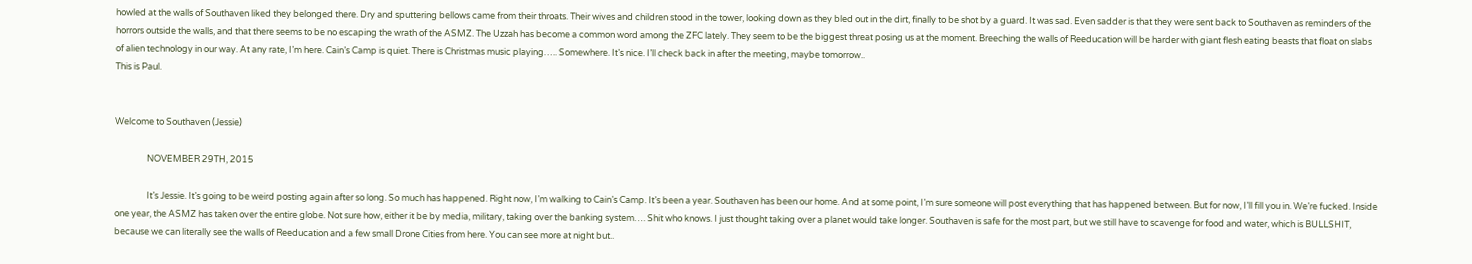howled at the walls of Southaven liked they belonged there. Dry and sputtering bellows came from their throats. Their wives and children stood in the tower, looking down as they bled out in the dirt, finally to be shot by a guard. It was sad. Even sadder is that they were sent back to Southaven as reminders of the horrors outside the walls, and that there seems to be no escaping the wrath of the ASMZ. The Uzzah has become a common word among the ZFC lately. They seem to be the biggest threat posing us at the moment. Breeching the walls of Reeducation will be harder with giant flesh eating beasts that float on slabs of alien technology in our way. At any rate, I’m here. Cain’s Camp is quiet. There is Christmas music playing….. Somewhere. It’s nice. I’ll check back in after the meeting, maybe tomorrow..
This is Paul.


Welcome to Southaven (Jessie)

                NOVEMBER 29TH, 2015

                It’s Jessie. It’s going to be weird posting again after so long. So much has happened. Right now, I’m walking to Cain’s Camp. It’s been a year. Southaven has been our home. And at some point, I’m sure someone will post everything that has happened between. But for now, I’ll fill you in. We’re fucked. Inside one year, the ASMZ has taken over the entire globe. Not sure how, either it be by media, military, taking over the banking system…. Shit who knows. I just thought taking over a planet would take longer. Southaven is safe for the most part, but we still have to scavenge for food and water, which is BULLSHIT, because we can literally see the walls of Reeducation and a few small Drone Cities from here. You can see more at night but..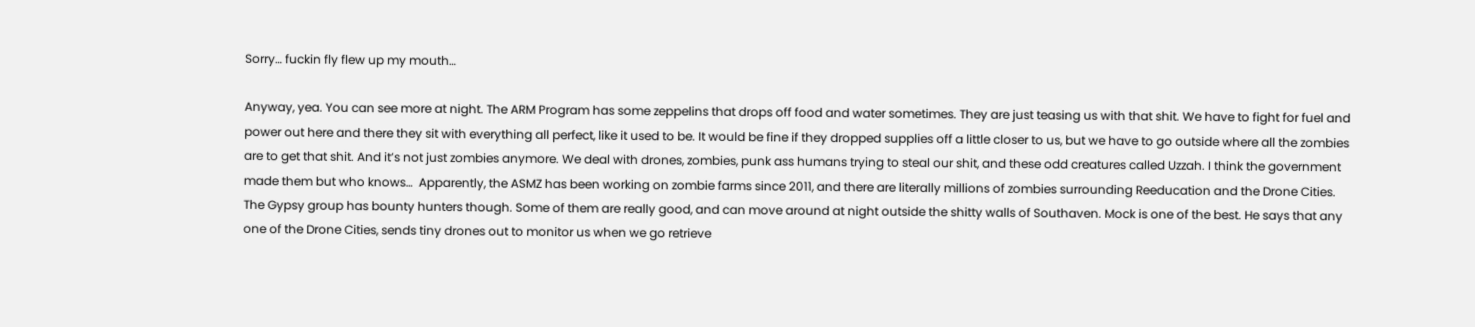Sorry… fuckin fly flew up my mouth…

Anyway, yea. You can see more at night. The ARM Program has some zeppelins that drops off food and water sometimes. They are just teasing us with that shit. We have to fight for fuel and power out here and there they sit with everything all perfect, like it used to be. It would be fine if they dropped supplies off a little closer to us, but we have to go outside where all the zombies are to get that shit. And it’s not just zombies anymore. We deal with drones, zombies, punk ass humans trying to steal our shit, and these odd creatures called Uzzah. I think the government made them but who knows…  Apparently, the ASMZ has been working on zombie farms since 2011, and there are literally millions of zombies surrounding Reeducation and the Drone Cities. The Gypsy group has bounty hunters though. Some of them are really good, and can move around at night outside the shitty walls of Southaven. Mock is one of the best. He says that any one of the Drone Cities, sends tiny drones out to monitor us when we go retrieve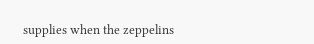supplies when the zeppelins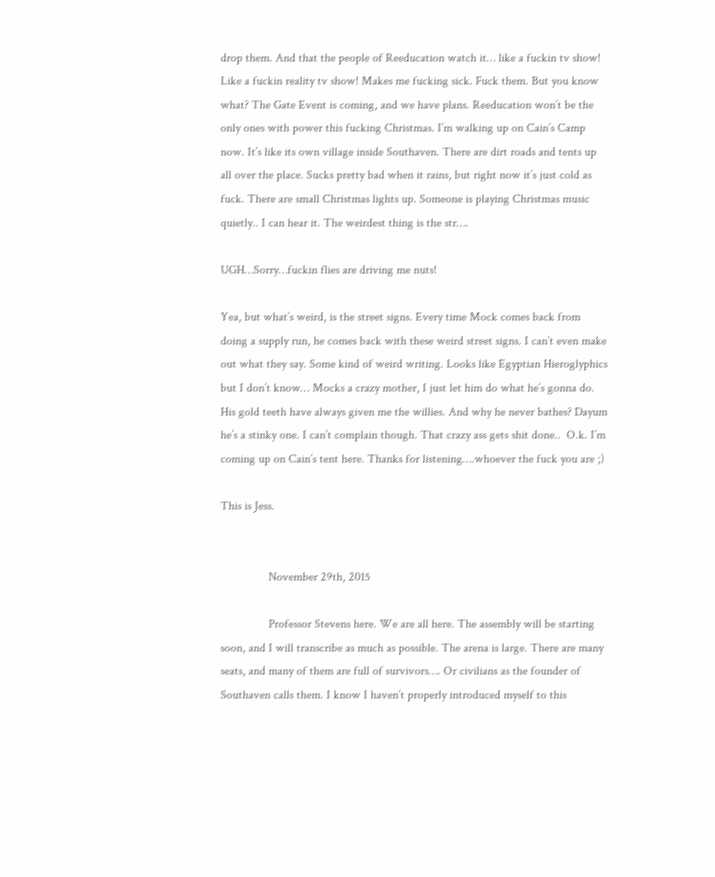drop them. And that the people of Reeducation watch it… like a fuckin tv show! Like a fuckin reality tv show! Makes me fucking sick. Fuck them. But you know what? The Gate Event is coming, and we have plans. Reeducation won’t be the only ones with power this fucking Christmas. I’m walking up on Cain’s Camp now. It’s like its own village inside Southaven. There are dirt roads and tents up all over the place. Sucks pretty bad when it rains, but right now it’s just cold as fuck. There are small Christmas lights up. Someone is playing Christmas music quietly.. I can hear it. The weirdest thing is the str….

UGH…Sorry…fuckin flies are driving me nuts!

Yea, but what’s weird, is the street signs. Every time Mock comes back from doing a supply run, he comes back with these weird street signs. I can’t even make out what they say. Some kind of weird writing. Looks like Egyptian Hieroglyphics but I don’t know… Mocks a crazy mother, I just let him do what he’s gonna do. His gold teeth have always given me the willies. And why he never bathes? Dayum he’s a stinky one. I can’t complain though. That crazy ass gets shit done..  O.k. I’m coming up on Cain’s tent here. Thanks for listening….whoever the fuck you are ;)

This is Jess.


                November 29th, 2015

                Professor Stevens here. We are all here. The assembly will be starting soon, and I will transcribe as much as possible. The arena is large. There are many seats, and many of them are full of survivors…. Or civilians as the founder of Southaven calls them. I know I haven’t properly introduced myself to this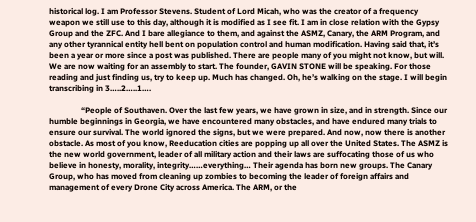historical log. I am Professor Stevens. Student of Lord Micah, who was the creator of a frequency weapon we still use to this day, although it is modified as I see fit. I am in close relation with the Gypsy Group and the ZFC. And I bare allegiance to them, and against the ASMZ, Canary, the ARM Program, and any other tyrannical entity hell bent on population control and human modification. Having said that, it’s been a year or more since a post was published. There are people many of you might not know, but will. We are now waiting for an assembly to start. The founder, GAVIN STONE will be speaking. For those reading and just finding us, try to keep up. Much has changed. Oh, he’s walking on the stage. I will begin transcribing in 3…..2…..1….

                “People of Southaven. Over the last few years, we have grown in size, and in strength. Since our humble beginnings in Georgia, we have encountered many obstacles, and have endured many trials to ensure our survival. The world ignored the signs, but we were prepared. And now, now there is another obstacle. As most of you know, Reeducation cities are popping up all over the United States. The ASMZ is the new world government, leader of all military action and their laws are suffocating those of us who believe in honesty, morality, integrity……everything… Their agenda has born new groups. The Canary Group, who has moved from cleaning up zombies to becoming the leader of foreign affairs and management of every Drone City across America. The ARM, or the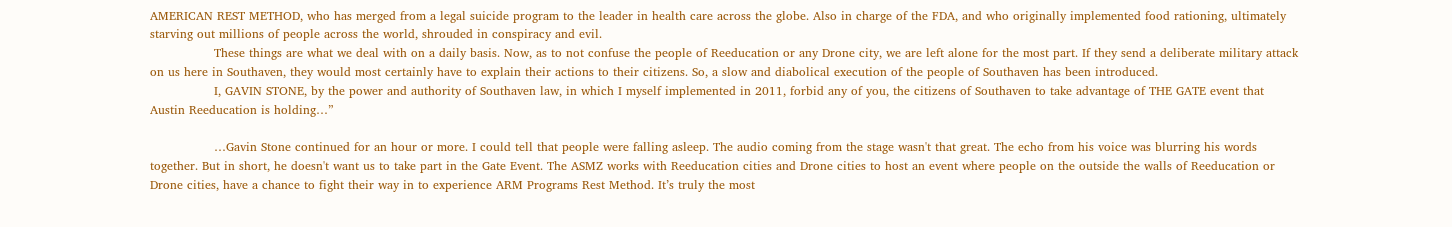AMERICAN REST METHOD, who has merged from a legal suicide program to the leader in health care across the globe. Also in charge of the FDA, and who originally implemented food rationing, ultimately starving out millions of people across the world, shrouded in conspiracy and evil.
                These things are what we deal with on a daily basis. Now, as to not confuse the people of Reeducation or any Drone city, we are left alone for the most part. If they send a deliberate military attack on us here in Southaven, they would most certainly have to explain their actions to their citizens. So, a slow and diabolical execution of the people of Southaven has been introduced.
                I, GAVIN STONE, by the power and authority of Southaven law, in which I myself implemented in 2011, forbid any of you, the citizens of Southaven to take advantage of THE GATE event that Austin Reeducation is holding…”

                …Gavin Stone continued for an hour or more. I could tell that people were falling asleep. The audio coming from the stage wasn't that great. The echo from his voice was blurring his words together. But in short, he doesn't want us to take part in the Gate Event. The ASMZ works with Reeducation cities and Drone cities to host an event where people on the outside the walls of Reeducation or Drone cities, have a chance to fight their way in to experience ARM Programs Rest Method. It’s truly the most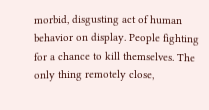morbid, disgusting act of human behavior on display. People fighting for a chance to kill themselves. The only thing remotely close,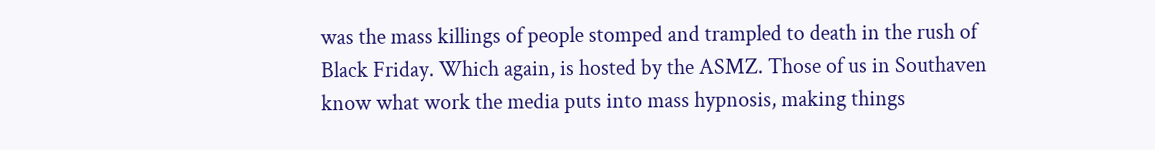was the mass killings of people stomped and trampled to death in the rush of Black Friday. Which again, is hosted by the ASMZ. Those of us in Southaven know what work the media puts into mass hypnosis, making things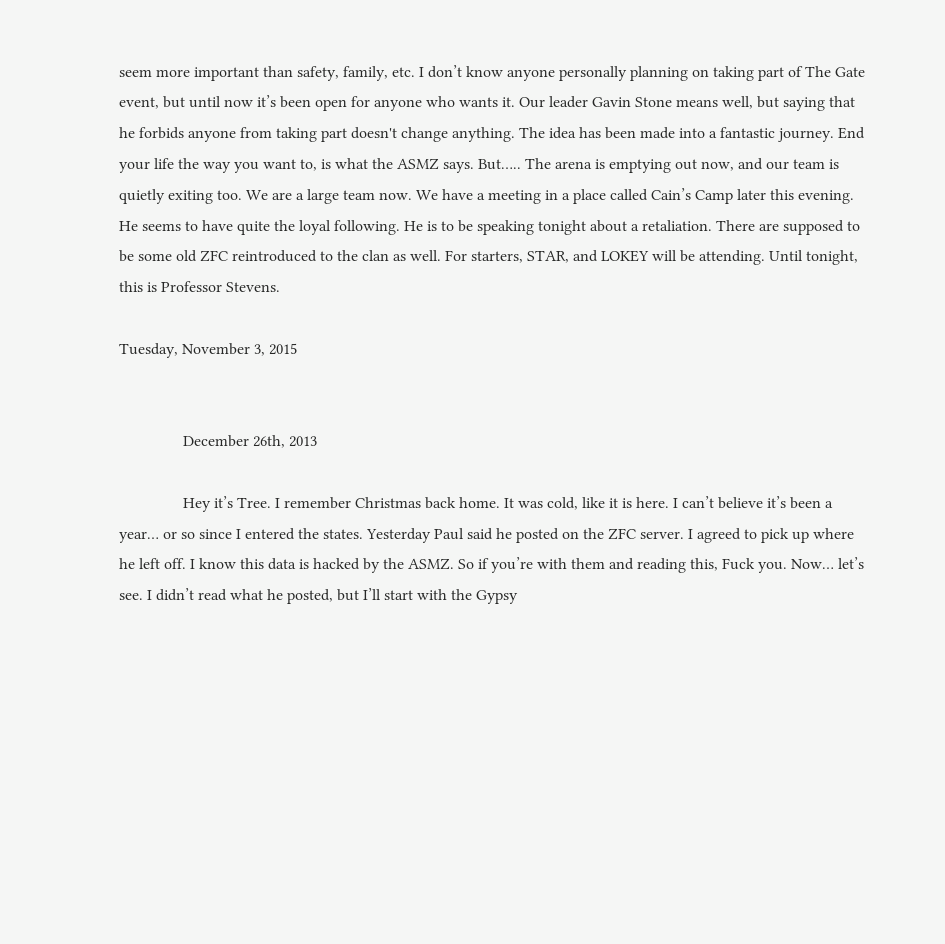seem more important than safety, family, etc. I don’t know anyone personally planning on taking part of The Gate event, but until now it’s been open for anyone who wants it. Our leader Gavin Stone means well, but saying that he forbids anyone from taking part doesn't change anything. The idea has been made into a fantastic journey. End your life the way you want to, is what the ASMZ says. But….. The arena is emptying out now, and our team is quietly exiting too. We are a large team now. We have a meeting in a place called Cain’s Camp later this evening. He seems to have quite the loyal following. He is to be speaking tonight about a retaliation. There are supposed to be some old ZFC reintroduced to the clan as well. For starters, STAR, and LOKEY will be attending. Until tonight, this is Professor Stevens.

Tuesday, November 3, 2015


                December 26th, 2013

                Hey it’s Tree. I remember Christmas back home. It was cold, like it is here. I can’t believe it’s been a year… or so since I entered the states. Yesterday Paul said he posted on the ZFC server. I agreed to pick up where he left off. I know this data is hacked by the ASMZ. So if you’re with them and reading this, Fuck you. Now… let’s see. I didn’t read what he posted, but I’ll start with the Gypsy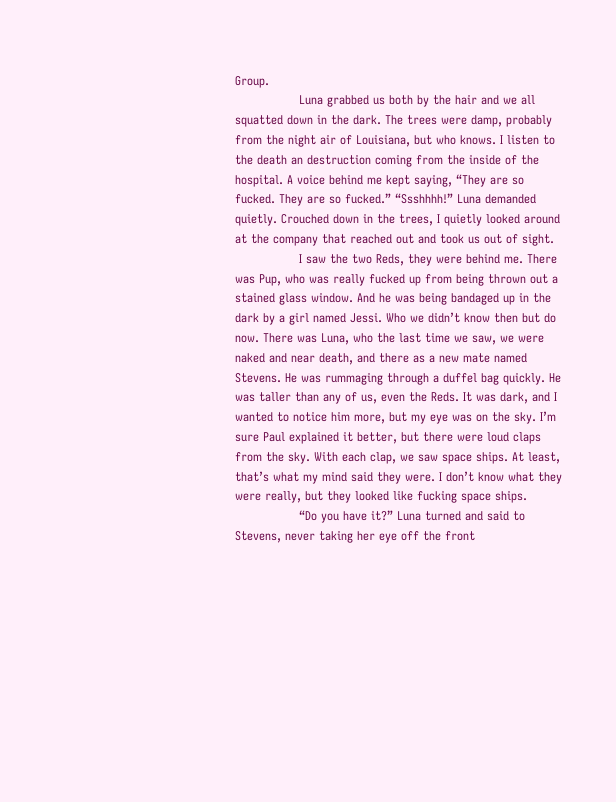Group.
                Luna grabbed us both by the hair and we all squatted down in the dark. The trees were damp, probably from the night air of Louisiana, but who knows. I listen to the death an destruction coming from the inside of the hospital. A voice behind me kept saying, “They are so fucked. They are so fucked.” “Ssshhhh!” Luna demanded quietly. Crouched down in the trees, I quietly looked around at the company that reached out and took us out of sight.
                I saw the two Reds, they were behind me. There was Pup, who was really fucked up from being thrown out a stained glass window. And he was being bandaged up in the dark by a girl named Jessi. Who we didn’t know then but do now. There was Luna, who the last time we saw, we were naked and near death, and there as a new mate named Stevens. He was rummaging through a duffel bag quickly. He was taller than any of us, even the Reds. It was dark, and I wanted to notice him more, but my eye was on the sky. I’m sure Paul explained it better, but there were loud claps from the sky. With each clap, we saw space ships. At least, that’s what my mind said they were. I don’t know what they were really, but they looked like fucking space ships.
                “Do you have it?” Luna turned and said to Stevens, never taking her eye off the front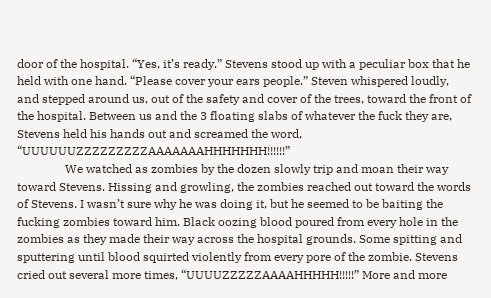door of the hospital. “Yes, it’s ready.” Stevens stood up with a peculiar box that he held with one hand. “Please cover your ears people.” Steven whispered loudly, and stepped around us, out of the safety and cover of the trees, toward the front of the hospital. Between us and the 3 floating slabs of whatever the fuck they are, Stevens held his hands out and screamed the word, “UUUUUUZZZZZZZZZAAAAAAAHHHHHHH!!!!!!”
                We watched as zombies by the dozen slowly trip and moan their way toward Stevens. Hissing and growling, the zombies reached out toward the words of Stevens. I wasn’t sure why he was doing it, but he seemed to be baiting the fucking zombies toward him. Black oozing blood poured from every hole in the zombies as they made their way across the hospital grounds. Some spitting and sputtering until blood squirted violently from every pore of the zombie. Stevens cried out several more times, “UUUUZZZZZAAAAHHHHH!!!!!” More and more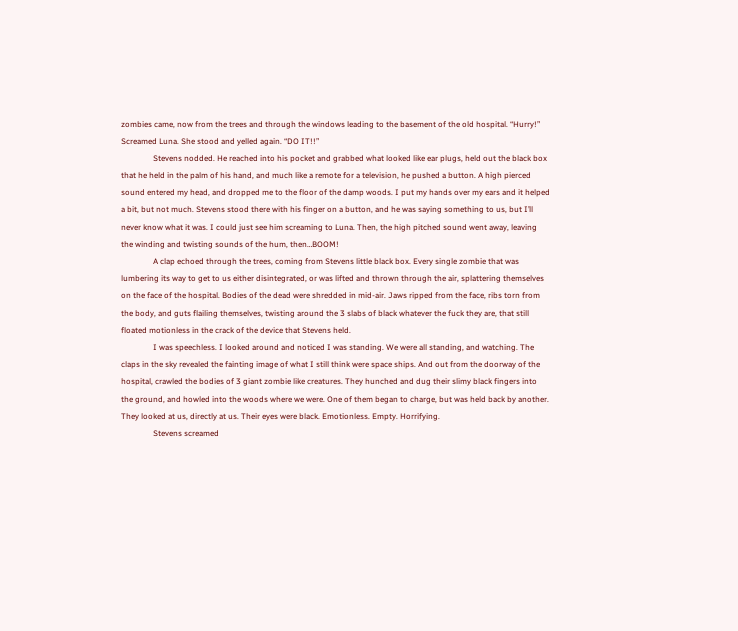zombies came, now from the trees and through the windows leading to the basement of the old hospital. “Hurry!” Screamed Luna. She stood and yelled again. “DO IT!!”
                Stevens nodded. He reached into his pocket and grabbed what looked like ear plugs, held out the black box that he held in the palm of his hand, and much like a remote for a television, he pushed a button. A high pierced sound entered my head, and dropped me to the floor of the damp woods. I put my hands over my ears and it helped a bit, but not much. Stevens stood there with his finger on a button, and he was saying something to us, but I’ll never know what it was. I could just see him screaming to Luna. Then, the high pitched sound went away, leaving the winding and twisting sounds of the hum, then…BOOM!
                A clap echoed through the trees, coming from Stevens little black box. Every single zombie that was lumbering its way to get to us either disintegrated, or was lifted and thrown through the air, splattering themselves on the face of the hospital. Bodies of the dead were shredded in mid-air. Jaws ripped from the face, ribs torn from the body, and guts flailing themselves, twisting around the 3 slabs of black whatever the fuck they are, that still floated motionless in the crack of the device that Stevens held.
                I was speechless. I looked around and noticed I was standing. We were all standing, and watching. The claps in the sky revealed the fainting image of what I still think were space ships. And out from the doorway of the hospital, crawled the bodies of 3 giant zombie like creatures. They hunched and dug their slimy black fingers into the ground, and howled into the woods where we were. One of them began to charge, but was held back by another. They looked at us, directly at us. Their eyes were black. Emotionless. Empty. Horrifying.
                Stevens screamed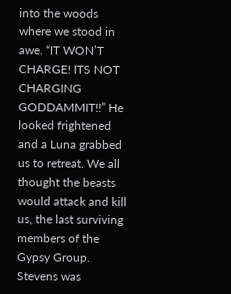into the woods where we stood in awe. “IT WON’T CHARGE! ITS NOT CHARGING GODDAMMIT!!” He looked frightened and a Luna grabbed us to retreat. We all thought the beasts would attack and kill us, the last surviving members of the Gypsy Group. Stevens was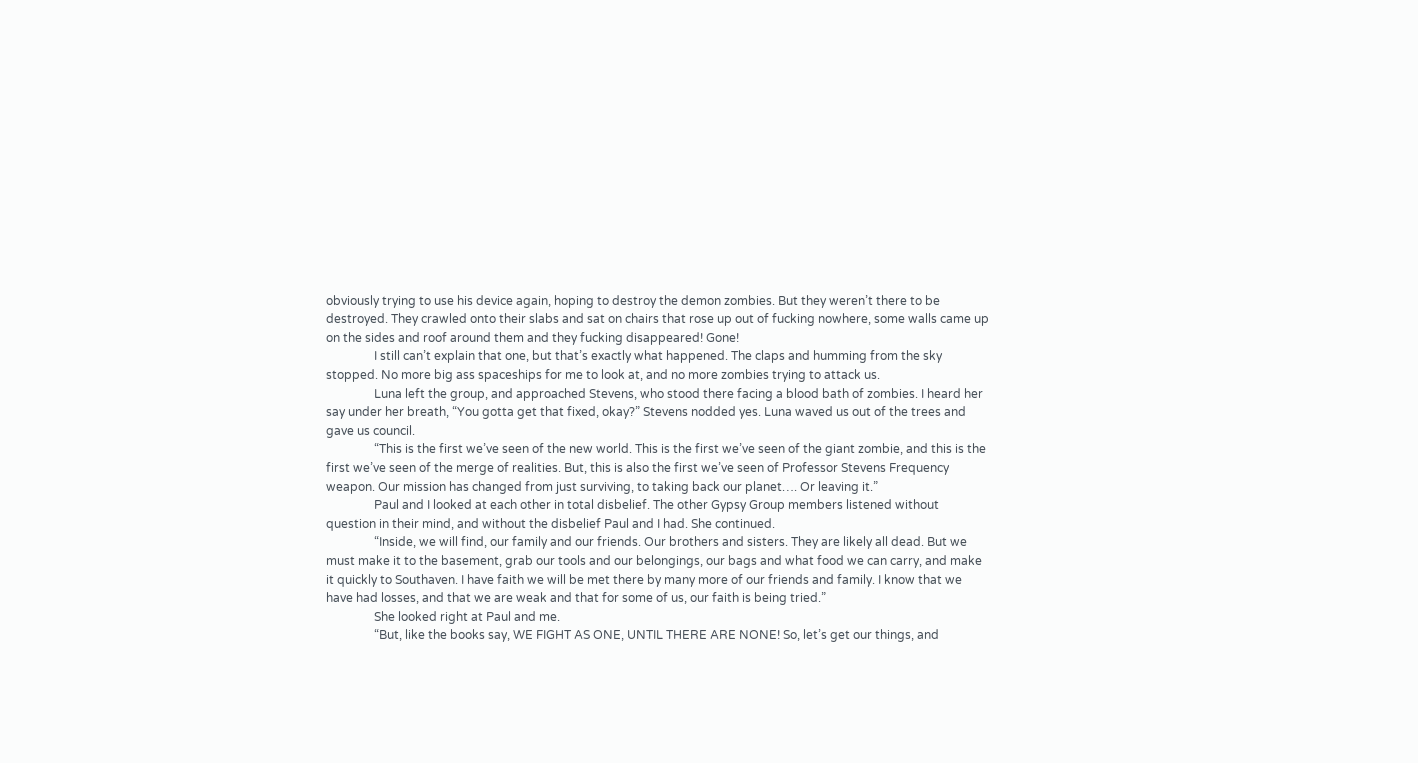obviously trying to use his device again, hoping to destroy the demon zombies. But they weren’t there to be destroyed. They crawled onto their slabs and sat on chairs that rose up out of fucking nowhere, some walls came up on the sides and roof around them and they fucking disappeared! Gone!
                I still can’t explain that one, but that’s exactly what happened. The claps and humming from the sky stopped. No more big ass spaceships for me to look at, and no more zombies trying to attack us.
                Luna left the group, and approached Stevens, who stood there facing a blood bath of zombies. I heard her say under her breath, “You gotta get that fixed, okay?” Stevens nodded yes. Luna waved us out of the trees and gave us council.
                “This is the first we’ve seen of the new world. This is the first we’ve seen of the giant zombie, and this is the first we’ve seen of the merge of realities. But, this is also the first we’ve seen of Professor Stevens Frequency weapon. Our mission has changed from just surviving, to taking back our planet…. Or leaving it.”
                Paul and I looked at each other in total disbelief. The other Gypsy Group members listened without question in their mind, and without the disbelief Paul and I had. She continued.
                “Inside, we will find, our family and our friends. Our brothers and sisters. They are likely all dead. But we must make it to the basement, grab our tools and our belongings, our bags and what food we can carry, and make it quickly to Southaven. I have faith we will be met there by many more of our friends and family. I know that we have had losses, and that we are weak and that for some of us, our faith is being tried.”
                She looked right at Paul and me.
                “But, like the books say, WE FIGHT AS ONE, UNTIL THERE ARE NONE! So, let’s get our things, and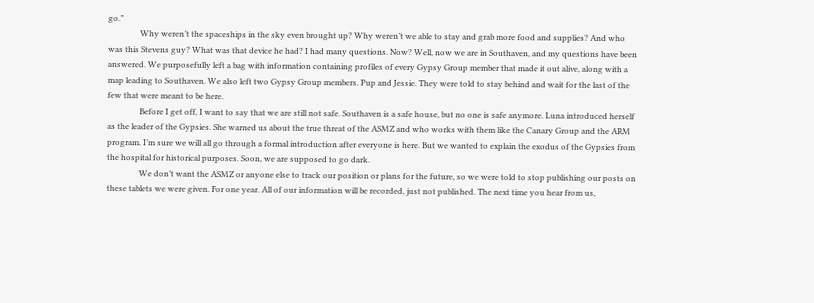go.”
                Why weren’t the spaceships in the sky even brought up? Why weren’t we able to stay and grab more food and supplies? And who was this Stevens guy? What was that device he had? I had many questions. Now? Well, now we are in Southaven, and my questions have been answered. We purposefully left a bag with information containing profiles of every Gypsy Group member that made it out alive, along with a map leading to Southaven. We also left two Gypsy Group members. Pup and Jessie. They were told to stay behind and wait for the last of the few that were meant to be here.
                Before I get off, I want to say that we are still not safe. Southaven is a safe house, but no one is safe anymore. Luna introduced herself as the leader of the Gypsies. She warned us about the true threat of the ASMZ and who works with them like the Canary Group and the ARM program. I’m sure we will all go through a formal introduction after everyone is here. But we wanted to explain the exodus of the Gypsies from the hospital for historical purposes. Soon, we are supposed to go dark.
                We don’t want the ASMZ or anyone else to track our position or plans for the future, so we were told to stop publishing our posts on these tablets we were given. For one year. All of our information will be recorded, just not published. The next time you hear from us,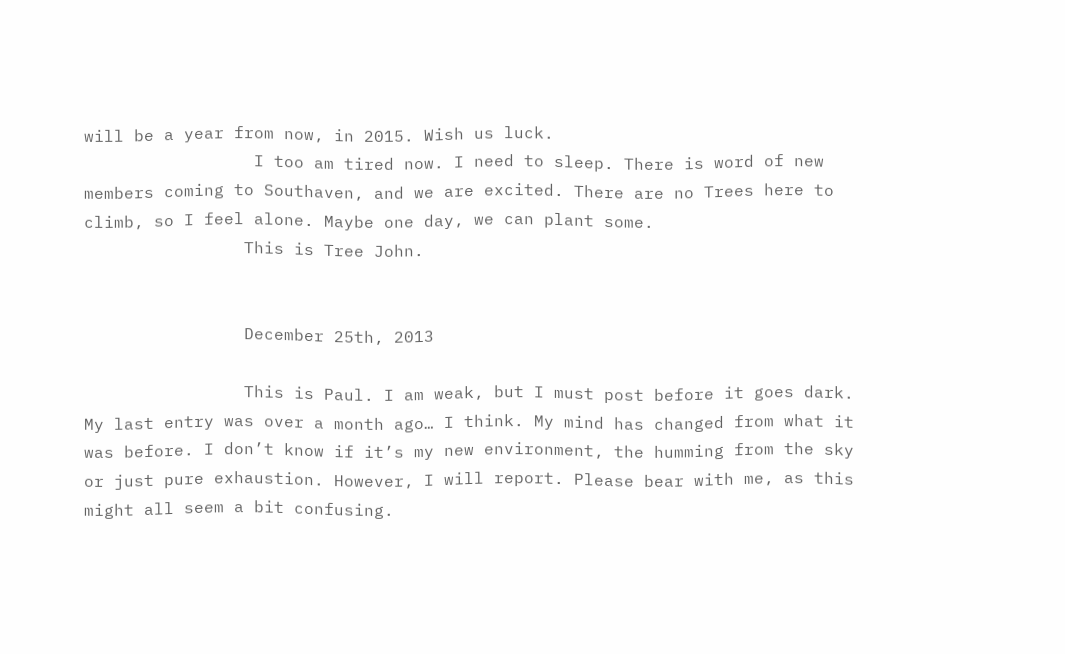will be a year from now, in 2015. Wish us luck.
                 I too am tired now. I need to sleep. There is word of new members coming to Southaven, and we are excited. There are no Trees here to climb, so I feel alone. Maybe one day, we can plant some.
                This is Tree John.


                December 25th, 2013

                This is Paul. I am weak, but I must post before it goes dark. My last entry was over a month ago… I think. My mind has changed from what it was before. I don’t know if it’s my new environment, the humming from the sky or just pure exhaustion. However, I will report. Please bear with me, as this might all seem a bit confusing.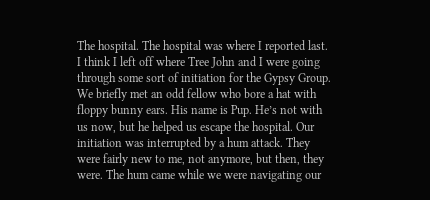The hospital. The hospital was where I reported last. I think I left off where Tree John and I were going through some sort of initiation for the Gypsy Group. We briefly met an odd fellow who bore a hat with floppy bunny ears. His name is Pup. He’s not with us now, but he helped us escape the hospital. Our initiation was interrupted by a hum attack. They were fairly new to me, not anymore, but then, they were. The hum came while we were navigating our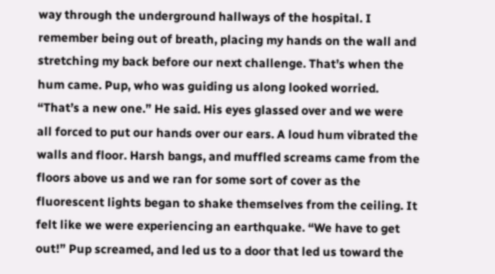way through the underground hallways of the hospital. I remember being out of breath, placing my hands on the wall and stretching my back before our next challenge. That’s when the hum came. Pup, who was guiding us along looked worried. “That’s a new one.” He said. His eyes glassed over and we were all forced to put our hands over our ears. A loud hum vibrated the walls and floor. Harsh bangs, and muffled screams came from the floors above us and we ran for some sort of cover as the fluorescent lights began to shake themselves from the ceiling. It felt like we were experiencing an earthquake. “We have to get out!” Pup screamed, and led us to a door that led us toward the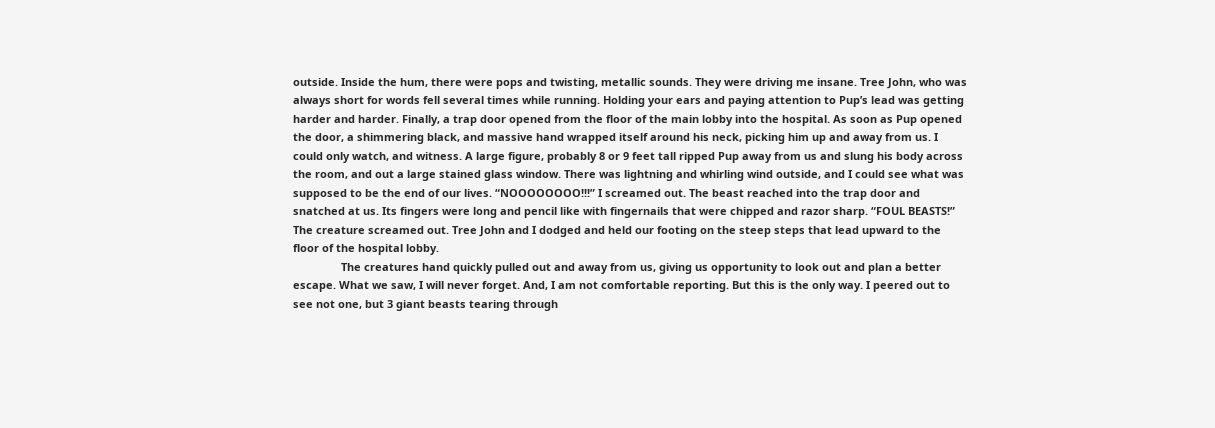outside. Inside the hum, there were pops and twisting, metallic sounds. They were driving me insane. Tree John, who was always short for words fell several times while running. Holding your ears and paying attention to Pup’s lead was getting harder and harder. Finally, a trap door opened from the floor of the main lobby into the hospital. As soon as Pup opened the door, a shimmering black, and massive hand wrapped itself around his neck, picking him up and away from us. I could only watch, and witness. A large figure, probably 8 or 9 feet tall ripped Pup away from us and slung his body across the room, and out a large stained glass window. There was lightning and whirling wind outside, and I could see what was supposed to be the end of our lives. “NOOOOOOOO!!!” I screamed out. The beast reached into the trap door and snatched at us. Its fingers were long and pencil like with fingernails that were chipped and razor sharp. “FOUL BEASTS!” The creature screamed out. Tree John and I dodged and held our footing on the steep steps that lead upward to the floor of the hospital lobby.
                The creatures hand quickly pulled out and away from us, giving us opportunity to look out and plan a better escape. What we saw, I will never forget. And, I am not comfortable reporting. But this is the only way. I peered out to see not one, but 3 giant beasts tearing through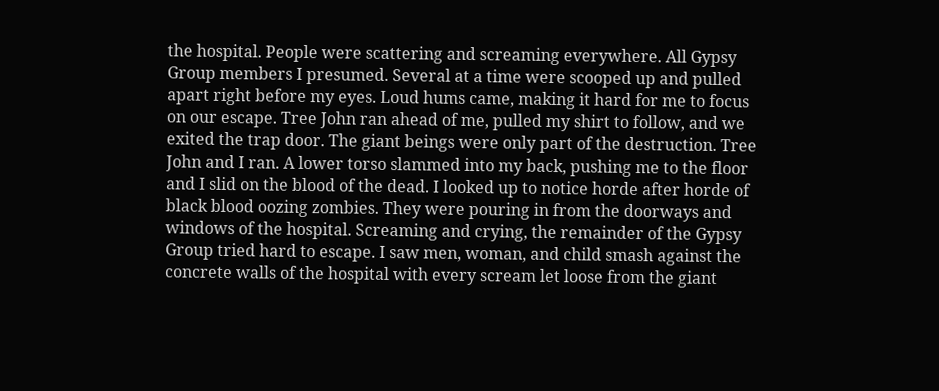the hospital. People were scattering and screaming everywhere. All Gypsy Group members I presumed. Several at a time were scooped up and pulled apart right before my eyes. Loud hums came, making it hard for me to focus on our escape. Tree John ran ahead of me, pulled my shirt to follow, and we exited the trap door. The giant beings were only part of the destruction. Tree John and I ran. A lower torso slammed into my back, pushing me to the floor and I slid on the blood of the dead. I looked up to notice horde after horde of black blood oozing zombies. They were pouring in from the doorways and windows of the hospital. Screaming and crying, the remainder of the Gypsy Group tried hard to escape. I saw men, woman, and child smash against the concrete walls of the hospital with every scream let loose from the giant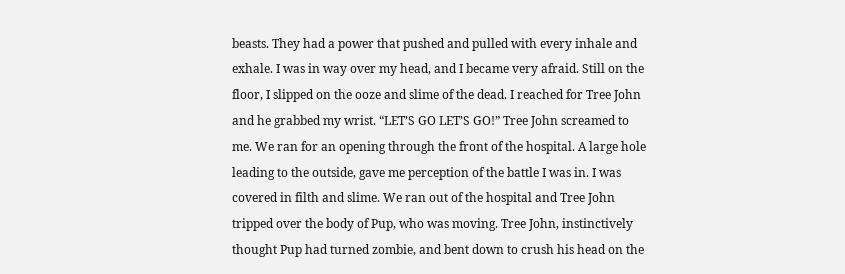beasts. They had a power that pushed and pulled with every inhale and exhale. I was in way over my head, and I became very afraid. Still on the floor, I slipped on the ooze and slime of the dead. I reached for Tree John and he grabbed my wrist. “LET’S GO LET’S GO!” Tree John screamed to me. We ran for an opening through the front of the hospital. A large hole leading to the outside, gave me perception of the battle I was in. I was covered in filth and slime. We ran out of the hospital and Tree John tripped over the body of Pup, who was moving. Tree John, instinctively thought Pup had turned zombie, and bent down to crush his head on the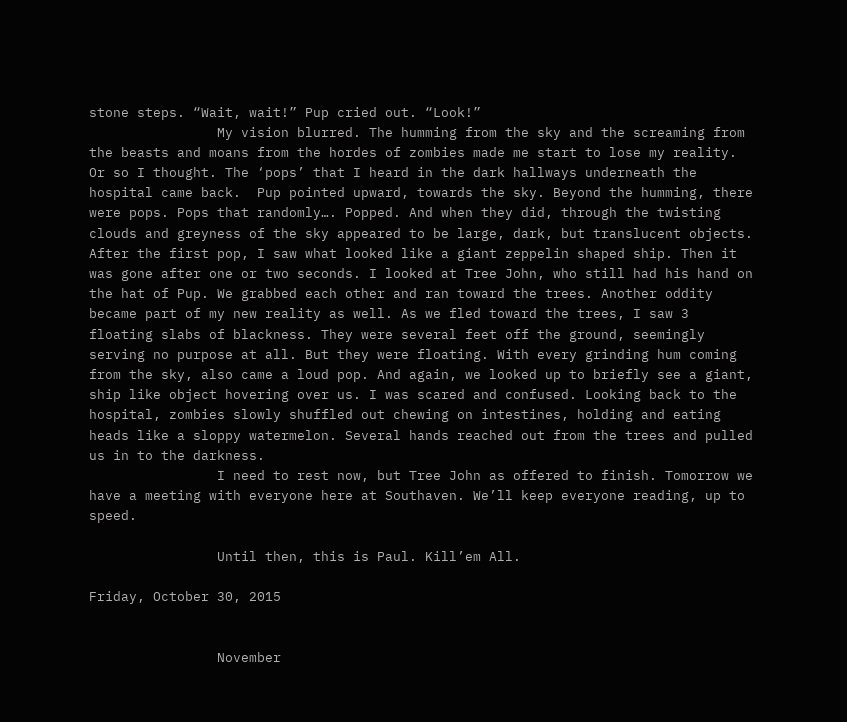stone steps. “Wait, wait!” Pup cried out. “Look!”
                My vision blurred. The humming from the sky and the screaming from the beasts and moans from the hordes of zombies made me start to lose my reality. Or so I thought. The ‘pops’ that I heard in the dark hallways underneath the hospital came back.  Pup pointed upward, towards the sky. Beyond the humming, there were pops. Pops that randomly…. Popped. And when they did, through the twisting clouds and greyness of the sky appeared to be large, dark, but translucent objects. After the first pop, I saw what looked like a giant zeppelin shaped ship. Then it was gone after one or two seconds. I looked at Tree John, who still had his hand on the hat of Pup. We grabbed each other and ran toward the trees. Another oddity became part of my new reality as well. As we fled toward the trees, I saw 3 floating slabs of blackness. They were several feet off the ground, seemingly serving no purpose at all. But they were floating. With every grinding hum coming from the sky, also came a loud pop. And again, we looked up to briefly see a giant, ship like object hovering over us. I was scared and confused. Looking back to the hospital, zombies slowly shuffled out chewing on intestines, holding and eating heads like a sloppy watermelon. Several hands reached out from the trees and pulled us in to the darkness.
                I need to rest now, but Tree John as offered to finish. Tomorrow we have a meeting with everyone here at Southaven. We’ll keep everyone reading, up to speed.

                Until then, this is Paul. Kill’em All.

Friday, October 30, 2015


                November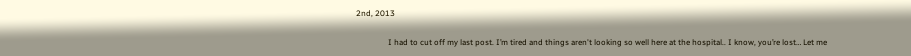2nd, 2013

                I had to cut off my last post. I’m tired and things aren't looking so well here at the hospital.. I know, you’re lost… Let me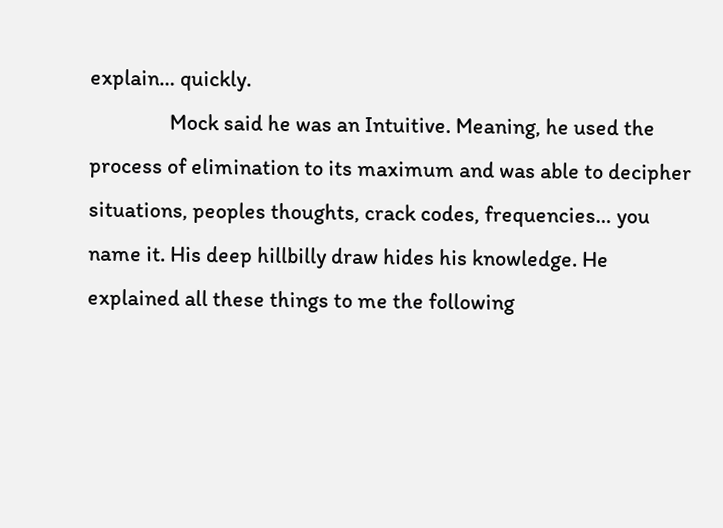explain… quickly.
                Mock said he was an Intuitive. Meaning, he used the process of elimination to its maximum and was able to decipher situations, peoples thoughts, crack codes, frequencies… you name it. His deep hillbilly draw hides his knowledge. He explained all these things to me the following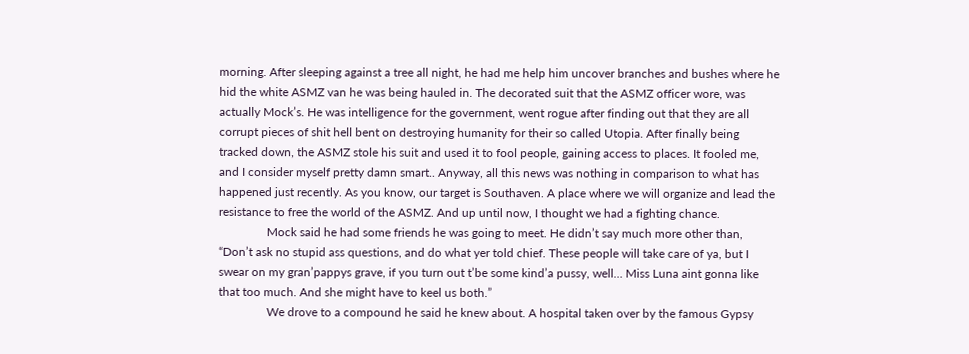morning. After sleeping against a tree all night, he had me help him uncover branches and bushes where he hid the white ASMZ van he was being hauled in. The decorated suit that the ASMZ officer wore, was actually Mock’s. He was intelligence for the government, went rogue after finding out that they are all corrupt pieces of shit hell bent on destroying humanity for their so called Utopia. After finally being tracked down, the ASMZ stole his suit and used it to fool people, gaining access to places. It fooled me, and I consider myself pretty damn smart.. Anyway, all this news was nothing in comparison to what has happened just recently. As you know, our target is Southaven. A place where we will organize and lead the resistance to free the world of the ASMZ. And up until now, I thought we had a fighting chance.
                Mock said he had some friends he was going to meet. He didn’t say much more other than, “Don’t ask no stupid ass questions, and do what yer told chief. These people will take care of ya, but I swear on my gran’pappys grave, if you turn out t’be some kind’a pussy, well… Miss Luna aint gonna like that too much. And she might have to keel us both.”
                We drove to a compound he said he knew about. A hospital taken over by the famous Gypsy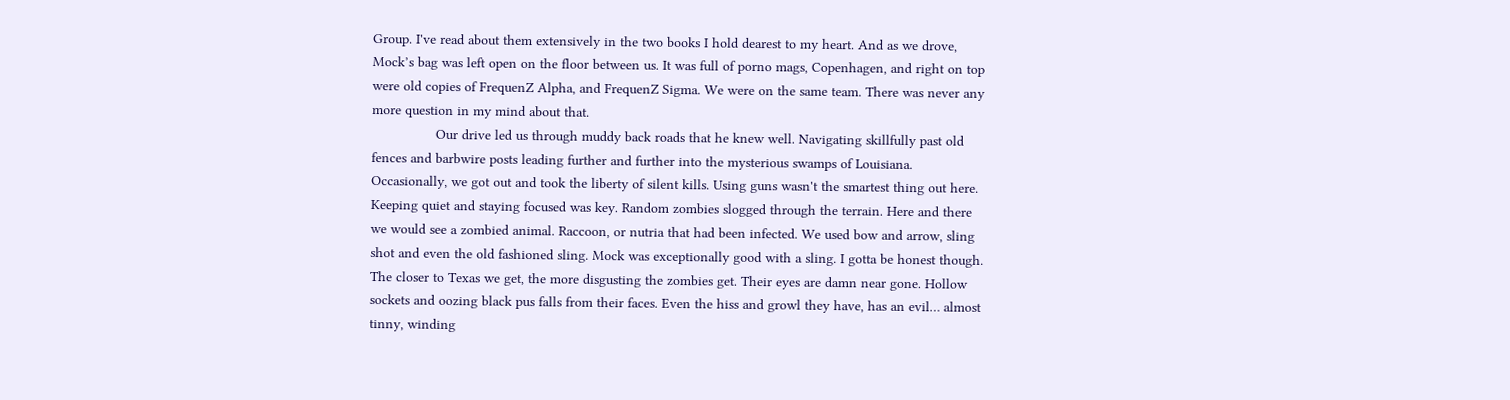Group. I've read about them extensively in the two books I hold dearest to my heart. And as we drove, Mock’s bag was left open on the floor between us. It was full of porno mags, Copenhagen, and right on top were old copies of FrequenZ Alpha, and FrequenZ Sigma. We were on the same team. There was never any more question in my mind about that.
                Our drive led us through muddy back roads that he knew well. Navigating skillfully past old fences and barbwire posts leading further and further into the mysterious swamps of Louisiana. Occasionally, we got out and took the liberty of silent kills. Using guns wasn't the smartest thing out here. Keeping quiet and staying focused was key. Random zombies slogged through the terrain. Here and there we would see a zombied animal. Raccoon, or nutria that had been infected. We used bow and arrow, sling shot and even the old fashioned sling. Mock was exceptionally good with a sling. I gotta be honest though. The closer to Texas we get, the more disgusting the zombies get. Their eyes are damn near gone. Hollow sockets and oozing black pus falls from their faces. Even the hiss and growl they have, has an evil… almost tinny, winding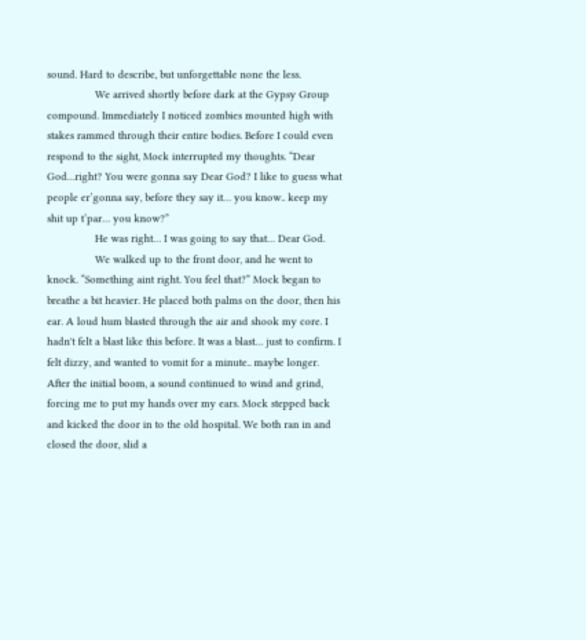sound. Hard to describe, but unforgettable none the less.
                We arrived shortly before dark at the Gypsy Group compound. Immediately I noticed zombies mounted high with stakes rammed through their entire bodies. Before I could even respond to the sight, Mock interrupted my thoughts. “Dear God…right? You were gonna say Dear God? I like to guess what people er’gonna say, before they say it… you know.. keep my shit up t’par… you know?”
                He was right… I was going to say that… Dear God.
                We walked up to the front door, and he went to knock. “Something aint right. You feel that?” Mock began to breathe a bit heavier. He placed both palms on the door, then his ear. A loud hum blasted through the air and shook my core. I hadn't felt a blast like this before. It was a blast… just to confirm. I felt dizzy, and wanted to vomit for a minute.. maybe longer. After the initial boom, a sound continued to wind and grind, forcing me to put my hands over my ears. Mock stepped back and kicked the door in to the old hospital. We both ran in and closed the door, slid a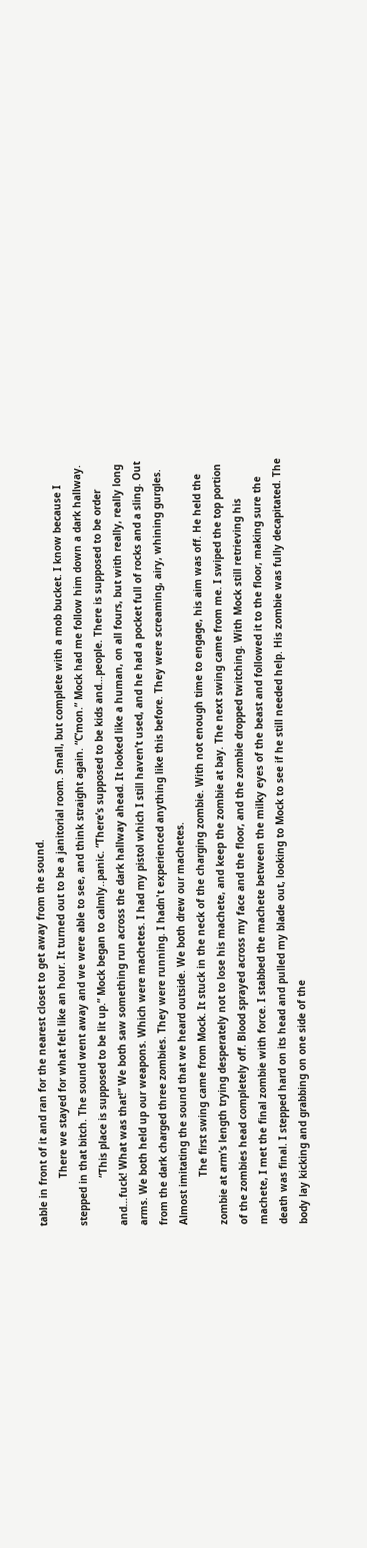table in front of it and ran for the nearest closet to get away from the sound.
                There we stayed for what felt like an hour. It turned out to be a janitorial room. Small, but complete with a mob bucket. I know because I stepped in that bitch. The sound went away and we were able to see, and think straight again. “C’mon.” Mock had me follow him down a dark hallway.
                “This place is supposed to be lit up.” Mock began to calmly..panic. “There’s supposed to be kids and…people. There is supposed to be order and…fuck! What was that!” We both saw something run across the dark hallway ahead. It looked like a human, on all fours, but with really, really long arms. We both held up our weapons. Which were machetes. I had my pistol which I still haven’t used, and he had a pocket full of rocks and a sling. Out from the dark charged three zombies. They were running. I hadn't experienced anything like this before. They were screaming, airy, whining gurgles. Almost imitating the sound that we heard outside. We both drew our machetes.
                The first swing came from Mock. It stuck in the neck of the charging zombie. With not enough time to engage, his aim was off. He held the zombie at arm’s length trying desperately not to lose his machete, and keep the zombie at bay. The next swing came from me. I swiped the top portion of the zombies head completely off. Blood sprayed across my face and the floor, and the zombie dropped twitching. With Mock still retrieving his machete, I met the final zombie with force. I stabbed the machete between the milky eyes of the beast and followed it to the floor, making sure the death was final. I stepped hard on its head and pulled my blade out, looking to Mock to see if he still needed help. His zombie was fully decapitated. The body lay kicking and grabbing on one side of the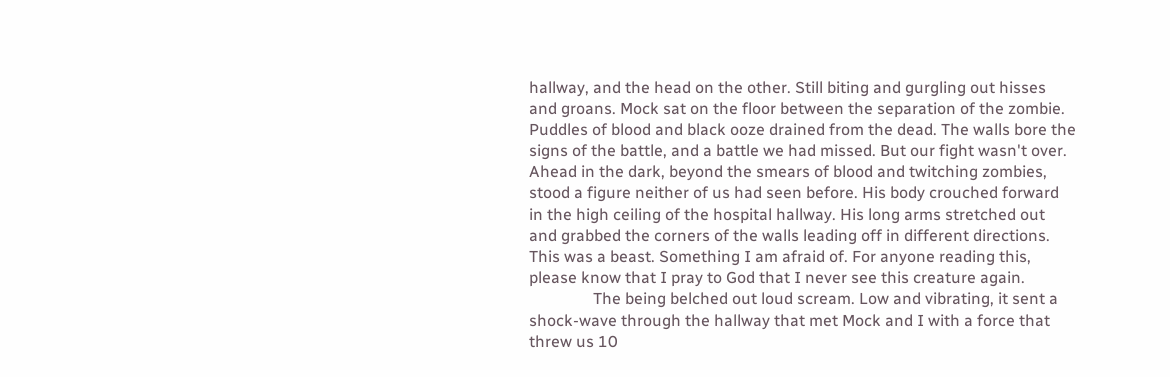hallway, and the head on the other. Still biting and gurgling out hisses and groans. Mock sat on the floor between the separation of the zombie. Puddles of blood and black ooze drained from the dead. The walls bore the signs of the battle, and a battle we had missed. But our fight wasn't over. Ahead in the dark, beyond the smears of blood and twitching zombies, stood a figure neither of us had seen before. His body crouched forward in the high ceiling of the hospital hallway. His long arms stretched out and grabbed the corners of the walls leading off in different directions. This was a beast. Something I am afraid of. For anyone reading this, please know that I pray to God that I never see this creature again.
                The being belched out loud scream. Low and vibrating, it sent a shock-wave through the hallway that met Mock and I with a force that threw us 10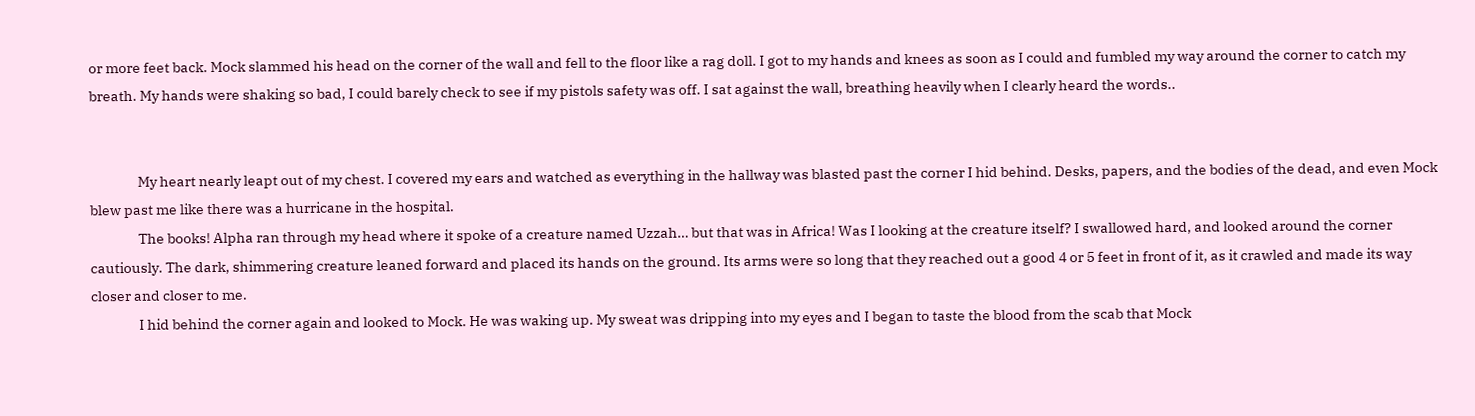or more feet back. Mock slammed his head on the corner of the wall and fell to the floor like a rag doll. I got to my hands and knees as soon as I could and fumbled my way around the corner to catch my breath. My hands were shaking so bad, I could barely check to see if my pistols safety was off. I sat against the wall, breathing heavily when I clearly heard the words..


                My heart nearly leapt out of my chest. I covered my ears and watched as everything in the hallway was blasted past the corner I hid behind. Desks, papers, and the bodies of the dead, and even Mock blew past me like there was a hurricane in the hospital.
                The books! Alpha ran through my head where it spoke of a creature named Uzzah… but that was in Africa! Was I looking at the creature itself? I swallowed hard, and looked around the corner cautiously. The dark, shimmering creature leaned forward and placed its hands on the ground. Its arms were so long that they reached out a good 4 or 5 feet in front of it, as it crawled and made its way closer and closer to me.
                I hid behind the corner again and looked to Mock. He was waking up. My sweat was dripping into my eyes and I began to taste the blood from the scab that Mock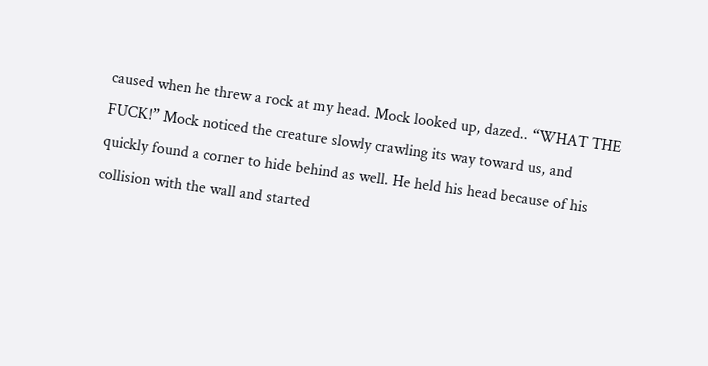caused when he threw a rock at my head. Mock looked up, dazed.. “WHAT THE FUCK!” Mock noticed the creature slowly crawling its way toward us, and quickly found a corner to hide behind as well. He held his head because of his collision with the wall and started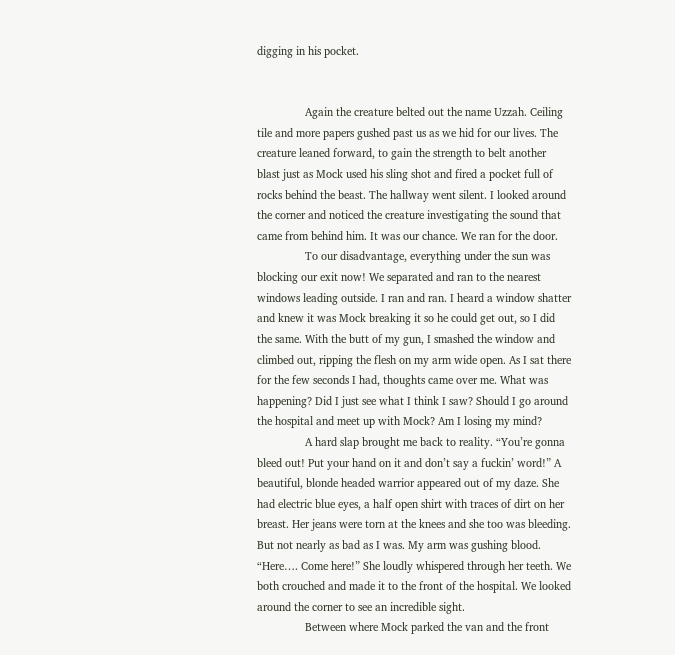digging in his pocket.


                Again the creature belted out the name Uzzah. Ceiling tile and more papers gushed past us as we hid for our lives. The creature leaned forward, to gain the strength to belt another blast just as Mock used his sling shot and fired a pocket full of rocks behind the beast. The hallway went silent. I looked around the corner and noticed the creature investigating the sound that came from behind him. It was our chance. We ran for the door.
                To our disadvantage, everything under the sun was blocking our exit now! We separated and ran to the nearest windows leading outside. I ran and ran. I heard a window shatter and knew it was Mock breaking it so he could get out, so I did the same. With the butt of my gun, I smashed the window and climbed out, ripping the flesh on my arm wide open. As I sat there for the few seconds I had, thoughts came over me. What was happening? Did I just see what I think I saw? Should I go around the hospital and meet up with Mock? Am I losing my mind?
                A hard slap brought me back to reality. “You’re gonna bleed out! Put your hand on it and don’t say a fuckin’ word!” A beautiful, blonde headed warrior appeared out of my daze. She had electric blue eyes, a half open shirt with traces of dirt on her breast. Her jeans were torn at the knees and she too was bleeding. But not nearly as bad as I was. My arm was gushing blood. “Here…. Come here!” She loudly whispered through her teeth. We both crouched and made it to the front of the hospital. We looked around the corner to see an incredible sight.
                Between where Mock parked the van and the front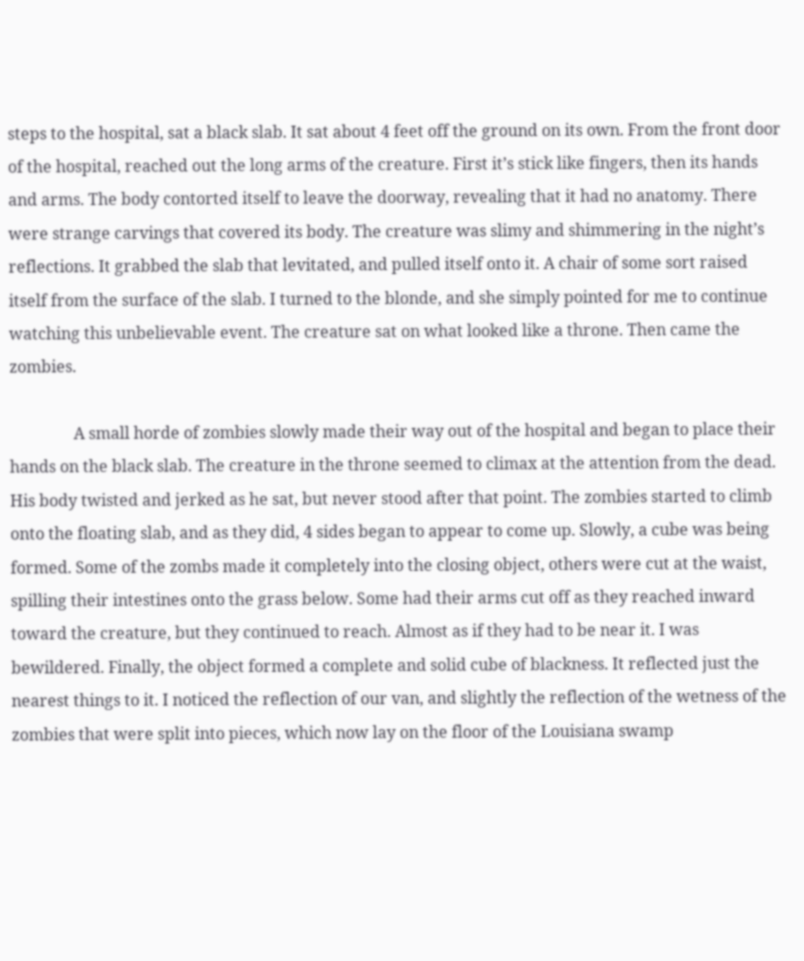steps to the hospital, sat a black slab. It sat about 4 feet off the ground on its own. From the front door of the hospital, reached out the long arms of the creature. First it’s stick like fingers, then its hands and arms. The body contorted itself to leave the doorway, revealing that it had no anatomy. There were strange carvings that covered its body. The creature was slimy and shimmering in the night’s reflections. It grabbed the slab that levitated, and pulled itself onto it. A chair of some sort raised itself from the surface of the slab. I turned to the blonde, and she simply pointed for me to continue watching this unbelievable event. The creature sat on what looked like a throne. Then came the zombies.

                A small horde of zombies slowly made their way out of the hospital and began to place their hands on the black slab. The creature in the throne seemed to climax at the attention from the dead. His body twisted and jerked as he sat, but never stood after that point. The zombies started to climb onto the floating slab, and as they did, 4 sides began to appear to come up. Slowly, a cube was being formed. Some of the zombs made it completely into the closing object, others were cut at the waist, spilling their intestines onto the grass below. Some had their arms cut off as they reached inward toward the creature, but they continued to reach. Almost as if they had to be near it. I was bewildered. Finally, the object formed a complete and solid cube of blackness. It reflected just the nearest things to it. I noticed the reflection of our van, and slightly the reflection of the wetness of the zombies that were split into pieces, which now lay on the floor of the Louisiana swamp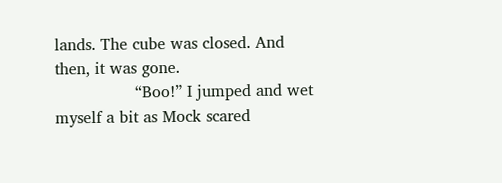lands. The cube was closed. And then, it was gone.
                “Boo!” I jumped and wet myself a bit as Mock scared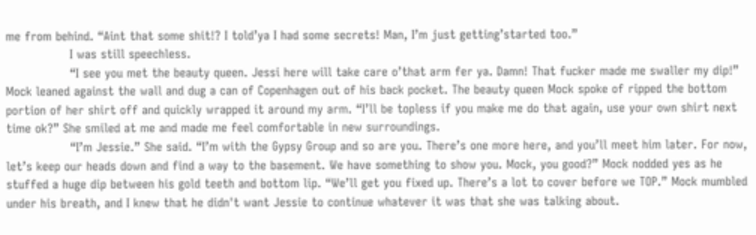me from behind. “Aint that some shit!? I told’ya I had some secrets! Man, I’m just getting’started too.”
                I was still speechless.
                “I see you met the beauty queen. Jessi here will take care o’that arm fer ya. Damn! That fucker made me swaller my dip!” Mock leaned against the wall and dug a can of Copenhagen out of his back pocket. The beauty queen Mock spoke of ripped the bottom portion of her shirt off and quickly wrapped it around my arm. “I’ll be topless if you make me do that again, use your own shirt next time ok?” She smiled at me and made me feel comfortable in new surroundings.
                “I’m Jessie.” She said. “I’m with the Gypsy Group and so are you. There’s one more here, and you’ll meet him later. For now, let’s keep our heads down and find a way to the basement. We have something to show you. Mock, you good?” Mock nodded yes as he stuffed a huge dip between his gold teeth and bottom lip. “We’ll get you fixed up. There’s a lot to cover before we TOP.” Mock mumbled under his breath, and I knew that he didn't want Jessie to continue whatever it was that she was talking about.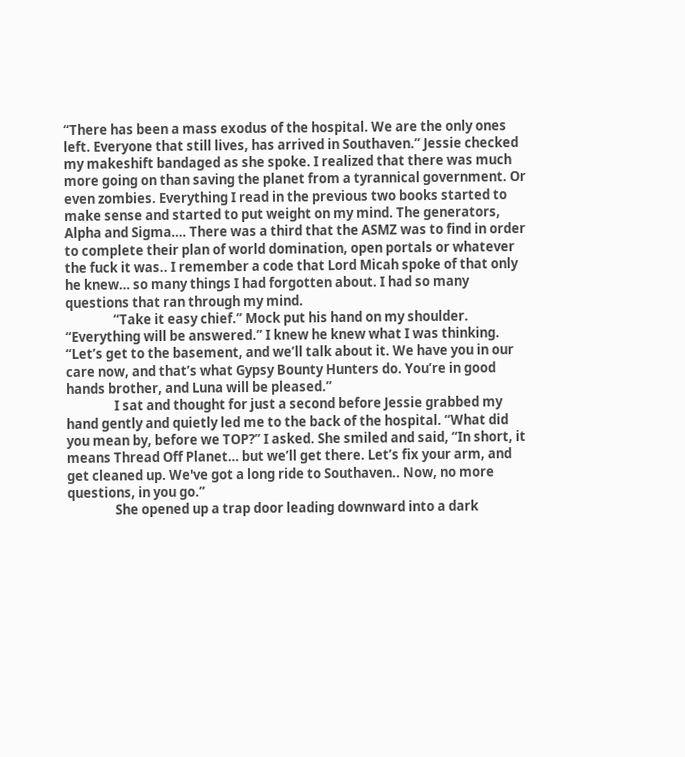“There has been a mass exodus of the hospital. We are the only ones left. Everyone that still lives, has arrived in Southaven.” Jessie checked my makeshift bandaged as she spoke. I realized that there was much more going on than saving the planet from a tyrannical government. Or even zombies. Everything I read in the previous two books started to make sense and started to put weight on my mind. The generators, Alpha and Sigma…. There was a third that the ASMZ was to find in order to complete their plan of world domination, open portals or whatever the fuck it was.. I remember a code that Lord Micah spoke of that only he knew… so many things I had forgotten about. I had so many questions that ran through my mind.
                “Take it easy chief.” Mock put his hand on my shoulder. “Everything will be answered.” I knew he knew what I was thinking. “Let’s get to the basement, and we’ll talk about it. We have you in our care now, and that’s what Gypsy Bounty Hunters do. You’re in good hands brother, and Luna will be pleased.”
                I sat and thought for just a second before Jessie grabbed my hand gently and quietly led me to the back of the hospital. “What did you mean by, before we TOP?” I asked. She smiled and said, “In short, it means Thread Off Planet… but we’ll get there. Let’s fix your arm, and get cleaned up. We've got a long ride to Southaven.. Now, no more questions, in you go.”
                She opened up a trap door leading downward into a dark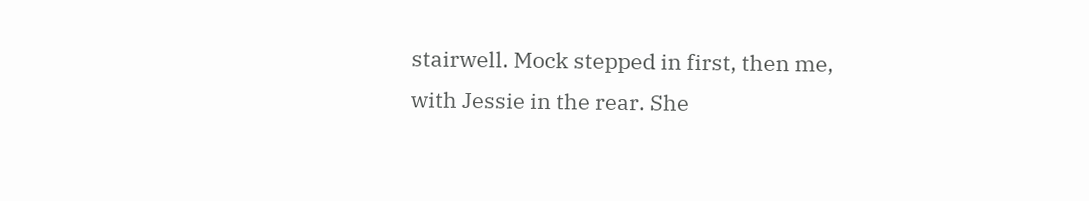stairwell. Mock stepped in first, then me, with Jessie in the rear. She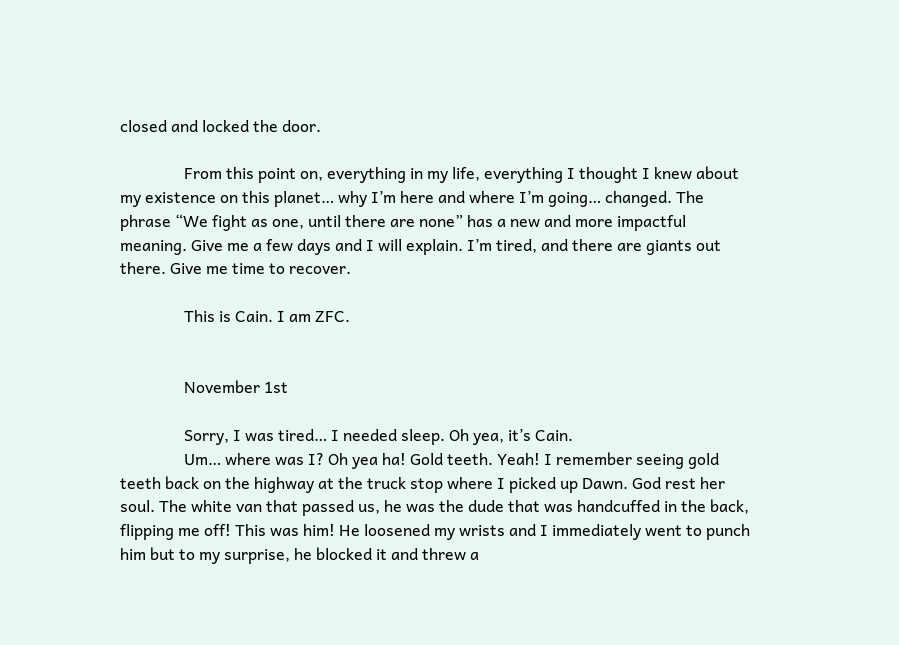closed and locked the door.

                From this point on, everything in my life, everything I thought I knew about my existence on this planet… why I’m here and where I’m going… changed. The phrase “We fight as one, until there are none” has a new and more impactful meaning. Give me a few days and I will explain. I’m tired, and there are giants out there. Give me time to recover.

                This is Cain. I am ZFC.


                November 1st

                Sorry, I was tired… I needed sleep. Oh yea, it’s Cain.
                Um… where was I? Oh yea ha! Gold teeth. Yeah! I remember seeing gold teeth back on the highway at the truck stop where I picked up Dawn. God rest her soul. The white van that passed us, he was the dude that was handcuffed in the back, flipping me off! This was him! He loosened my wrists and I immediately went to punch him but to my surprise, he blocked it and threw a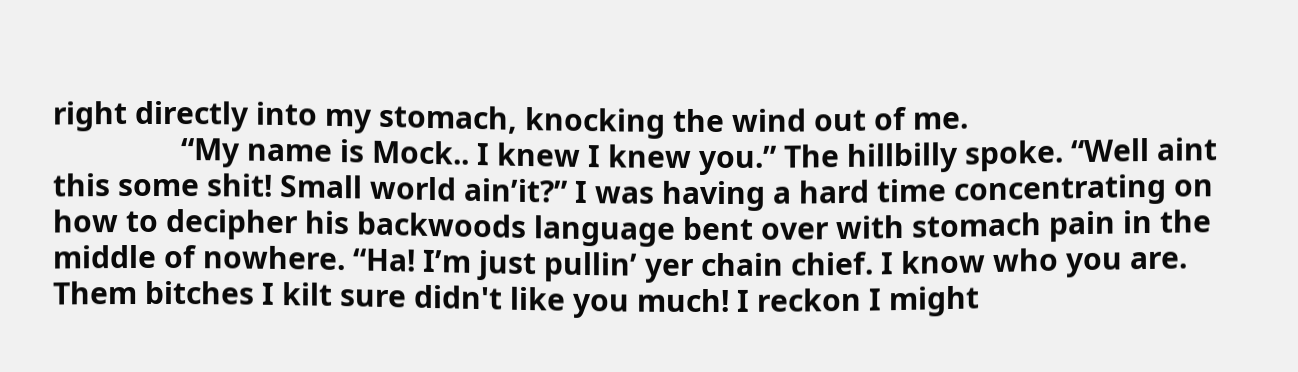right directly into my stomach, knocking the wind out of me.
                “My name is Mock.. I knew I knew you.” The hillbilly spoke. “Well aint this some shit! Small world ain’it?” I was having a hard time concentrating on how to decipher his backwoods language bent over with stomach pain in the middle of nowhere. “Ha! I’m just pullin’ yer chain chief. I know who you are. Them bitches I kilt sure didn't like you much! I reckon I might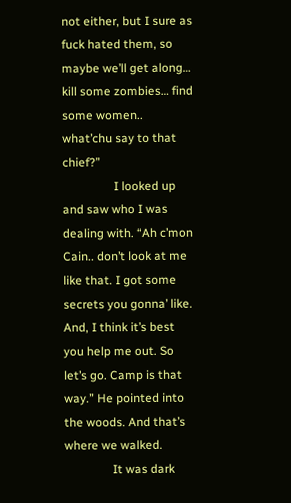not either, but I sure as fuck hated them, so maybe we’ll get along… kill some zombies… find some women.. what’chu say to that chief?”
                 I looked up and saw who I was dealing with. “Ah c’mon Cain.. don’t look at me like that. I got some secrets you gonna’ like. And, I think it’s best you help me out. So let’s go. Camp is that way.” He pointed into the woods. And that’s where we walked.
                It was dark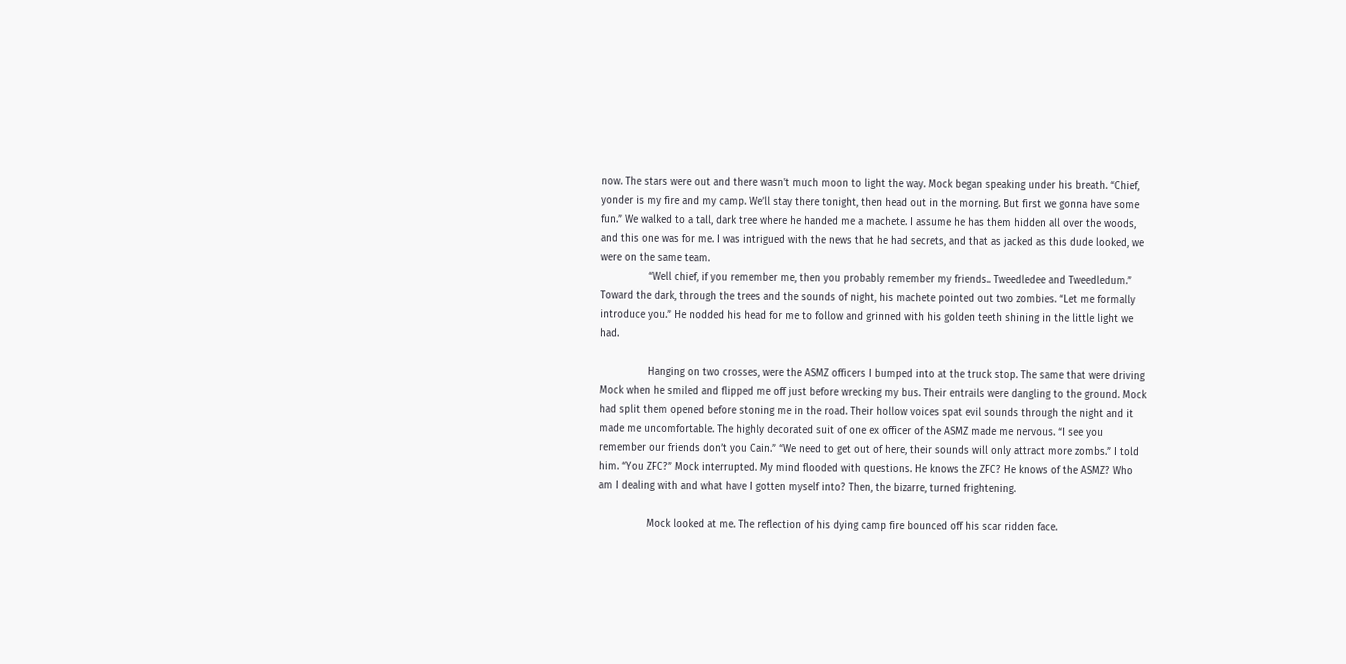now. The stars were out and there wasn't much moon to light the way. Mock began speaking under his breath. “Chief, yonder is my fire and my camp. We’ll stay there tonight, then head out in the morning. But first we gonna have some fun.” We walked to a tall, dark tree where he handed me a machete. I assume he has them hidden all over the woods, and this one was for me. I was intrigued with the news that he had secrets, and that as jacked as this dude looked, we were on the same team.
                “Well chief, if you remember me, then you probably remember my friends.. Tweedledee and Tweedledum.” Toward the dark, through the trees and the sounds of night, his machete pointed out two zombies. “Let me formally introduce you.” He nodded his head for me to follow and grinned with his golden teeth shining in the little light we had.

                Hanging on two crosses, were the ASMZ officers I bumped into at the truck stop. The same that were driving Mock when he smiled and flipped me off just before wrecking my bus. Their entrails were dangling to the ground. Mock had split them opened before stoning me in the road. Their hollow voices spat evil sounds through the night and it made me uncomfortable. The highly decorated suit of one ex officer of the ASMZ made me nervous. “I see you remember our friends don’t you Cain.” “We need to get out of here, their sounds will only attract more zombs.” I told him. “You ZFC?” Mock interrupted. My mind flooded with questions. He knows the ZFC? He knows of the ASMZ? Who am I dealing with and what have I gotten myself into? Then, the bizarre, turned frightening.

                Mock looked at me. The reflection of his dying camp fire bounced off his scar ridden face.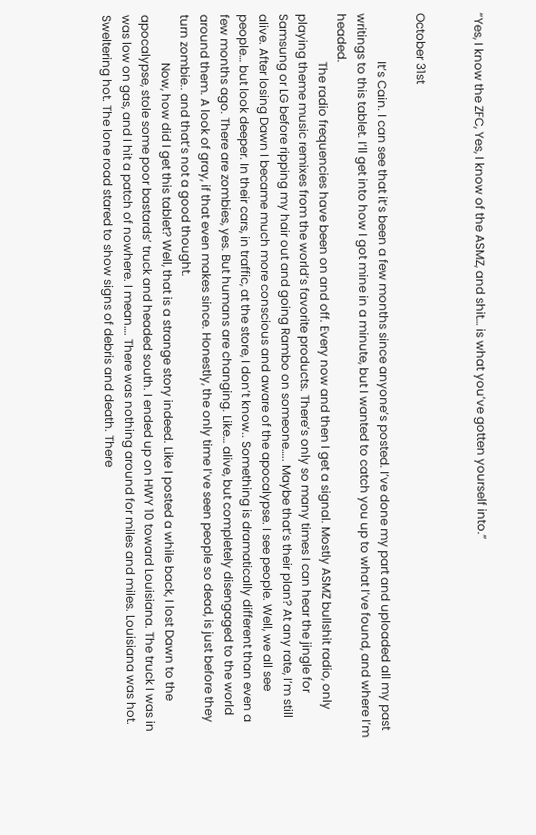“Yes, I know the ZFC, Yes, I know of the ASMZ, and shit… is what you’ve gotten yourself into.”


October 31st

                It’s Cain. I can see that it’s been a few months since anyone’s posted. I’ve done my part and uploaded all my past writings to this tablet. I’ll get into how I got mine in a minute, but I wanted to catch you up to what I’ve found, and where I’m headed.
                The radio frequencies have been on and off. Every now and then I get a signal. Mostly ASMZ bullshit radio, only playing theme music remixes from the world’s favorite products. There’s only so many times I can hear the jingle for Samsung or LG before ripping my hair out and going Rambo on someone….. Maybe that’s their plan? At any rate, I’m still alive. After losing Dawn I became much more conscious and aware of the apocalypse. I see people. Well, we all see people… but look deeper. In their cars, in traffic, at the store, I don’t know.. Something is dramatically different than even a few months ago. There are zombies, yes. But humans are changing. Like… alive, but completely disengaged to the world around them. A look of gray, if that even makes since. Honestly, the only time I’ve seen people so dead, is just before they turn zombie.. and that’s not a good thought.
                Now, how did I get this tablet? Well, that is a strange story indeed. Like I posted a while back, I lost Dawn to the apocalypse, stole some poor bastards’ truck and headed south. I ended up on HWY 10 toward Louisiana. The truck I was in was low on gas, and I hit a patch of nowhere. I mean…. There was nothing around for miles and miles. Louisiana was hot. Sweltering hot. The lone road stared to show signs of debris and death. There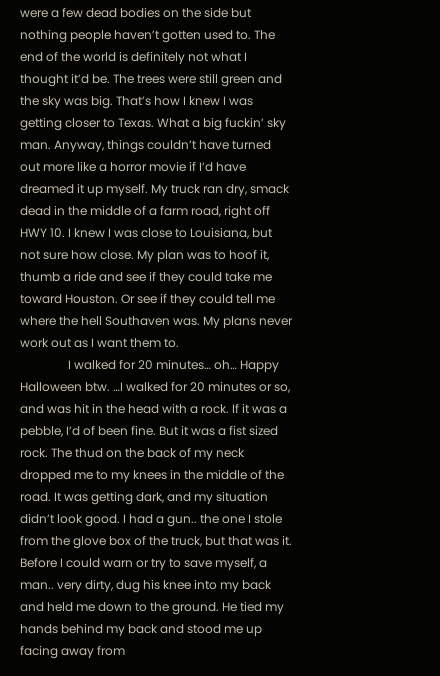were a few dead bodies on the side but nothing people haven’t gotten used to. The end of the world is definitely not what I thought it’d be. The trees were still green and the sky was big. That’s how I knew I was getting closer to Texas. What a big fuckin’ sky man. Anyway, things couldn’t have turned out more like a horror movie if I’d have dreamed it up myself. My truck ran dry, smack dead in the middle of a farm road, right off HWY 10. I knew I was close to Louisiana, but not sure how close. My plan was to hoof it, thumb a ride and see if they could take me toward Houston. Or see if they could tell me where the hell Southaven was. My plans never work out as I want them to.
                I walked for 20 minutes… oh… Happy Halloween btw. …I walked for 20 minutes or so, and was hit in the head with a rock. If it was a pebble, I’d of been fine. But it was a fist sized rock. The thud on the back of my neck dropped me to my knees in the middle of the road. It was getting dark, and my situation didn’t look good. I had a gun.. the one I stole from the glove box of the truck, but that was it. Before I could warn or try to save myself, a man.. very dirty, dug his knee into my back and held me down to the ground. He tied my hands behind my back and stood me up facing away from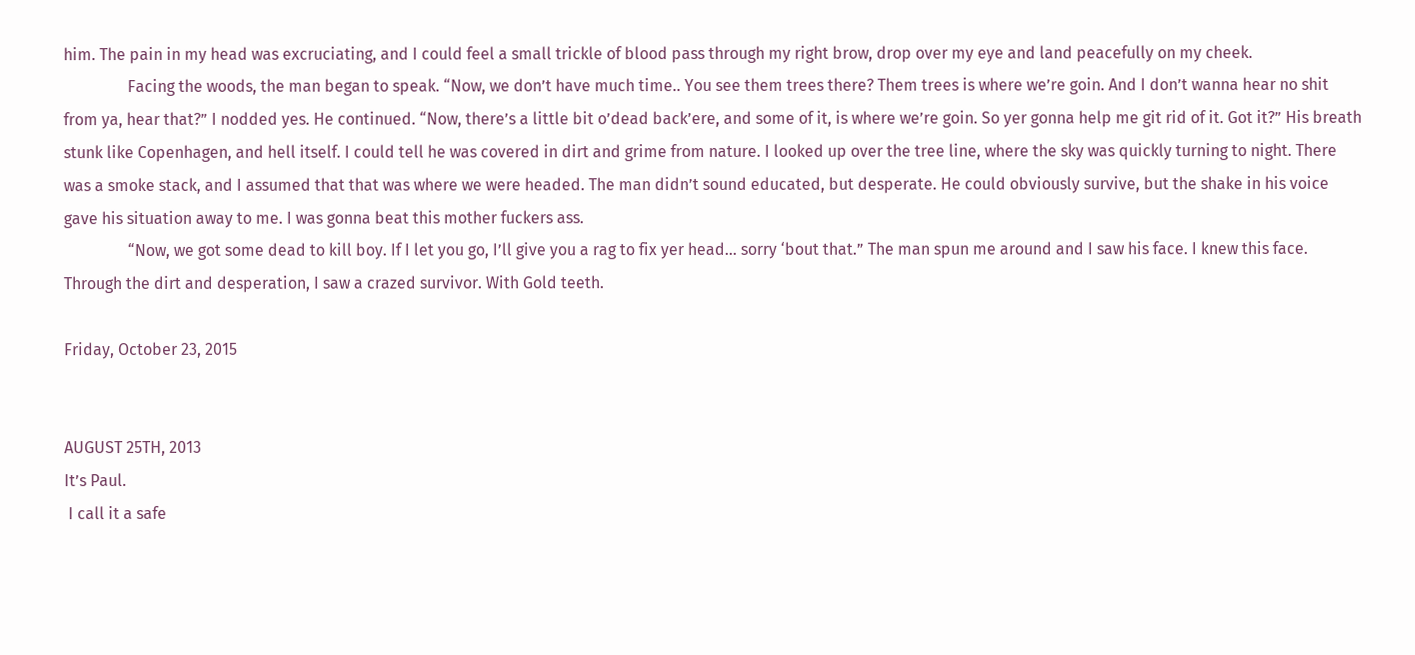him. The pain in my head was excruciating, and I could feel a small trickle of blood pass through my right brow, drop over my eye and land peacefully on my cheek.
                Facing the woods, the man began to speak. “Now, we don’t have much time.. You see them trees there? Them trees is where we’re goin. And I don’t wanna hear no shit from ya, hear that?” I nodded yes. He continued. “Now, there’s a little bit o’dead back’ere, and some of it, is where we’re goin. So yer gonna help me git rid of it. Got it?” His breath stunk like Copenhagen, and hell itself. I could tell he was covered in dirt and grime from nature. I looked up over the tree line, where the sky was quickly turning to night. There was a smoke stack, and I assumed that that was where we were headed. The man didn’t sound educated, but desperate. He could obviously survive, but the shake in his voice gave his situation away to me. I was gonna beat this mother fuckers ass.
                “Now, we got some dead to kill boy. If I let you go, I’ll give you a rag to fix yer head… sorry ‘bout that.” The man spun me around and I saw his face. I knew this face. Through the dirt and desperation, I saw a crazed survivor. With Gold teeth.

Friday, October 23, 2015


AUGUST 25TH, 2013
It’s Paul.
 I call it a safe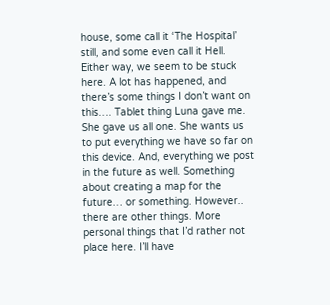house, some call it ‘The Hospital’ still, and some even call it Hell. Either way, we seem to be stuck here. A lot has happened, and there’s some things I don’t want on this…. Tablet thing Luna gave me. She gave us all one. She wants us to put everything we have so far on this device. And, everything we post in the future as well. Something about creating a map for the future… or something. However.. there are other things. More personal things that I’d rather not place here. I’ll have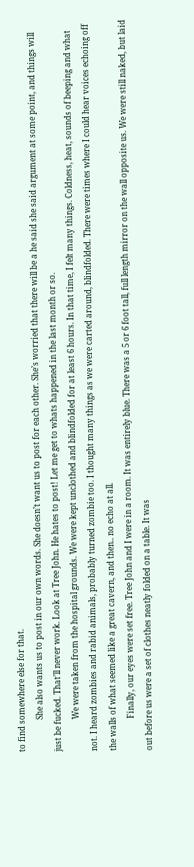to find somewhere else for that.
                She also wants us to post in our own words. She doesn’t want us to post for each other. She’s worried that there will be a he said she said argument at some point, and things will just be fucked. That’ll never work. Look at Tree John. He hates to post! Let me get to whats happened in the last month or so.
                We were taken from the hospital grounds. We were kept unclothed and blindfolded for at least 6 hours. In that time, I felt many things. Coldness, heat, sounds of beeping and what not. I heard zombies and rabid animals, probably turned zombie too. I thought many things as we were carted around, blindfolded. There were times where I could hear voices echoing off the walls of what seemed like a great cavern, and then.. no echo at all.
                Finally, our eyes were set free. Tree John and I were in a room. It was entirely blue. There was a 5 or 6 foot tall, full length mirror on the wall opposite us. We were still naked, but laid out before us were a set of clothes neatly folded on a table. It was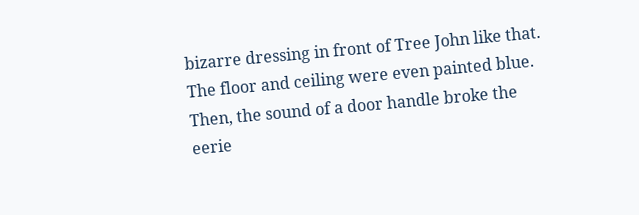bizarre dressing in front of Tree John like that. The floor and ceiling were even painted blue. Then, the sound of a door handle broke the eerie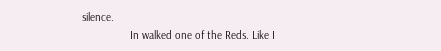silence.
                In walked one of the Reds. Like I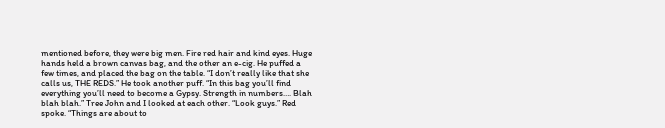mentioned before, they were big men. Fire red hair and kind eyes. Huge hands held a brown canvas bag, and the other an e-cig. He puffed a few times, and placed the bag on the table. “I don’t really like that she calls us, THE REDS.” He took another puff. “In this bag you’ll find everything you’ll need to become a Gypsy. Strength in numbers…. Blah blah blah.” Tree John and I looked at each other. “Look guys.” Red spoke. “Things are about to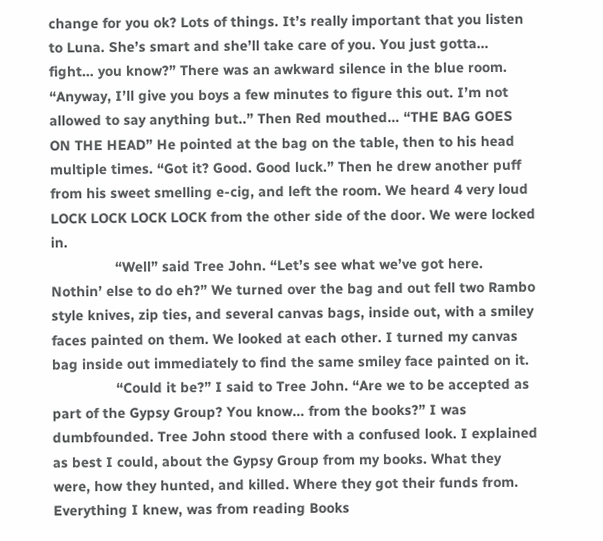change for you ok? Lots of things. It’s really important that you listen to Luna. She’s smart and she’ll take care of you. You just gotta… fight… you know?” There was an awkward silence in the blue room. “Anyway, I’ll give you boys a few minutes to figure this out. I’m not allowed to say anything but..” Then Red mouthed… “THE BAG GOES ON THE HEAD” He pointed at the bag on the table, then to his head multiple times. “Got it? Good. Good luck.” Then he drew another puff from his sweet smelling e-cig, and left the room. We heard 4 very loud LOCK LOCK LOCK LOCK from the other side of the door. We were locked in.
                “Well” said Tree John. “Let’s see what we’ve got here. Nothin’ else to do eh?” We turned over the bag and out fell two Rambo style knives, zip ties, and several canvas bags, inside out, with a smiley faces painted on them. We looked at each other. I turned my canvas bag inside out immediately to find the same smiley face painted on it.
                “Could it be?” I said to Tree John. “Are we to be accepted as part of the Gypsy Group? You know… from the books?” I was dumbfounded. Tree John stood there with a confused look. I explained as best I could, about the Gypsy Group from my books. What they were, how they hunted, and killed. Where they got their funds from. Everything I knew, was from reading Books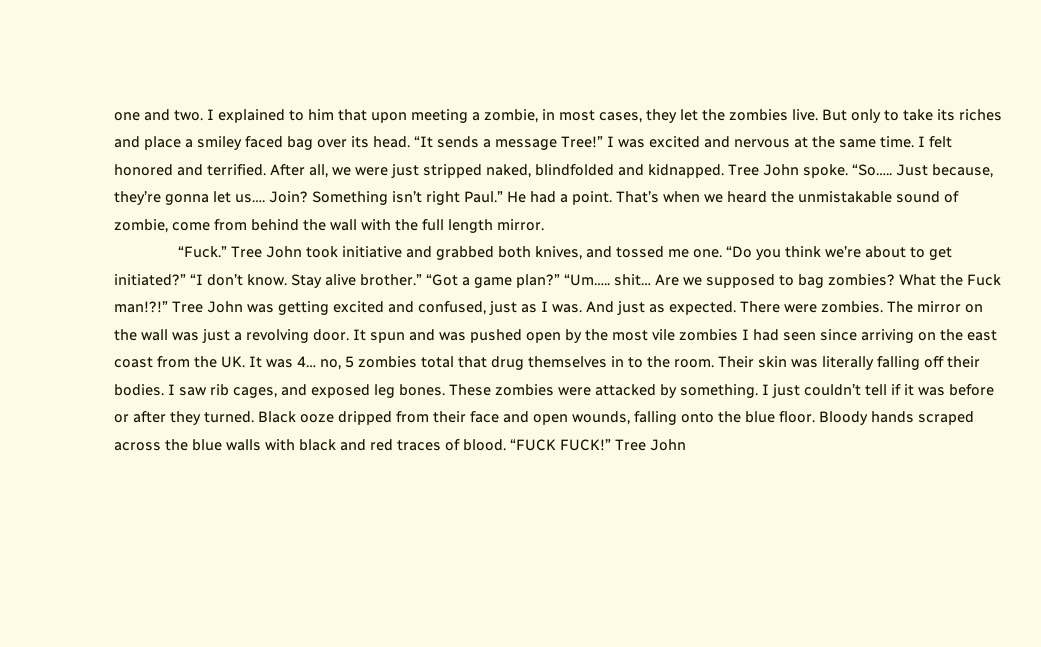one and two. I explained to him that upon meeting a zombie, in most cases, they let the zombies live. But only to take its riches and place a smiley faced bag over its head. “It sends a message Tree!” I was excited and nervous at the same time. I felt honored and terrified. After all, we were just stripped naked, blindfolded and kidnapped. Tree John spoke. “So….. Just because, they’re gonna let us…. Join? Something isn’t right Paul.” He had a point. That’s when we heard the unmistakable sound of zombie, come from behind the wall with the full length mirror.
                “Fuck.” Tree John took initiative and grabbed both knives, and tossed me one. “Do you think we’re about to get initiated?” “I don’t know. Stay alive brother.” “Got a game plan?” “Um….. shit… Are we supposed to bag zombies? What the Fuck man!?!” Tree John was getting excited and confused, just as I was. And just as expected. There were zombies. The mirror on the wall was just a revolving door. It spun and was pushed open by the most vile zombies I had seen since arriving on the east coast from the UK. It was 4… no, 5 zombies total that drug themselves in to the room. Their skin was literally falling off their bodies. I saw rib cages, and exposed leg bones. These zombies were attacked by something. I just couldn’t tell if it was before or after they turned. Black ooze dripped from their face and open wounds, falling onto the blue floor. Bloody hands scraped across the blue walls with black and red traces of blood. “FUCK FUCK!” Tree John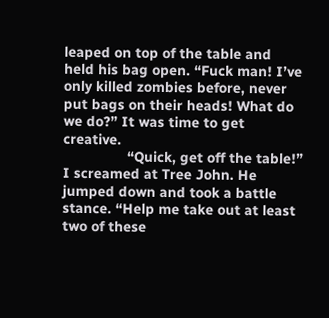leaped on top of the table and held his bag open. “Fuck man! I’ve only killed zombies before, never put bags on their heads! What do we do?” It was time to get creative.
                “Quick, get off the table!” I screamed at Tree John. He jumped down and took a battle stance. “Help me take out at least two of these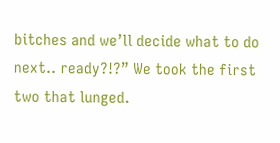bitches and we’ll decide what to do next.. ready?!?” We took the first two that lunged.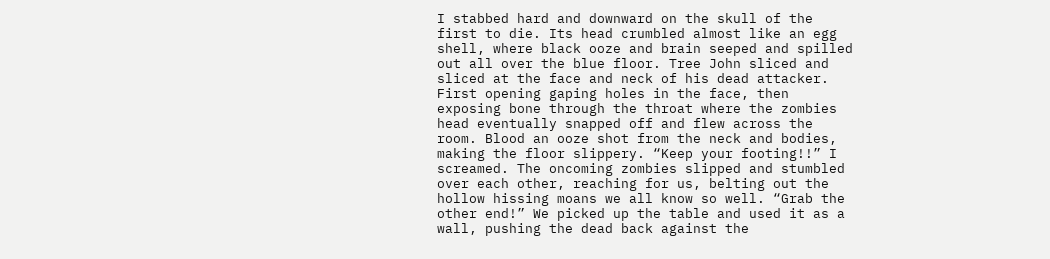I stabbed hard and downward on the skull of the first to die. Its head crumbled almost like an egg shell, where black ooze and brain seeped and spilled out all over the blue floor. Tree John sliced and sliced at the face and neck of his dead attacker. First opening gaping holes in the face, then exposing bone through the throat where the zombies head eventually snapped off and flew across the room. Blood an ooze shot from the neck and bodies, making the floor slippery. “Keep your footing!!” I screamed. The oncoming zombies slipped and stumbled over each other, reaching for us, belting out the hollow hissing moans we all know so well. “Grab the other end!” We picked up the table and used it as a wall, pushing the dead back against the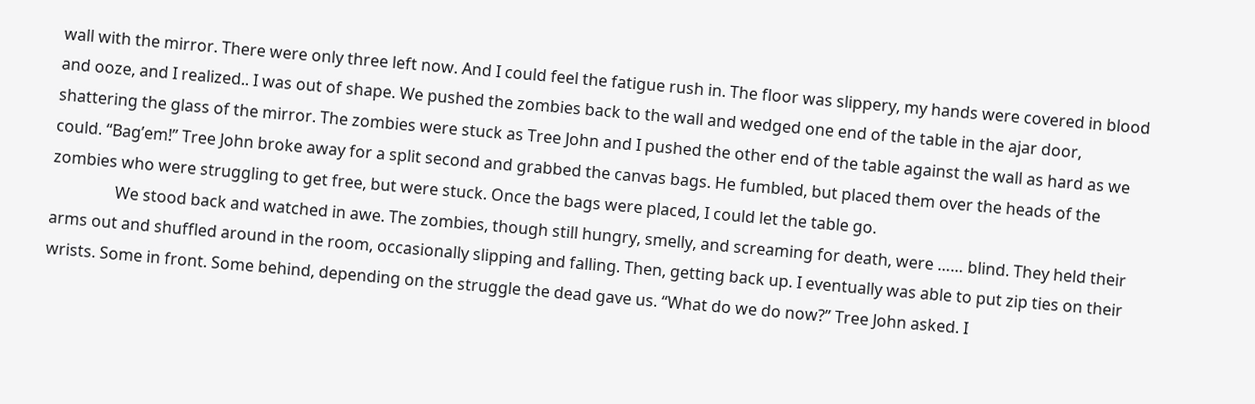wall with the mirror. There were only three left now. And I could feel the fatigue rush in. The floor was slippery, my hands were covered in blood and ooze, and I realized.. I was out of shape. We pushed the zombies back to the wall and wedged one end of the table in the ajar door, shattering the glass of the mirror. The zombies were stuck as Tree John and I pushed the other end of the table against the wall as hard as we could. “Bag’em!” Tree John broke away for a split second and grabbed the canvas bags. He fumbled, but placed them over the heads of the zombies who were struggling to get free, but were stuck. Once the bags were placed, I could let the table go.
                We stood back and watched in awe. The zombies, though still hungry, smelly, and screaming for death, were …… blind. They held their arms out and shuffled around in the room, occasionally slipping and falling. Then, getting back up. I eventually was able to put zip ties on their wrists. Some in front. Some behind, depending on the struggle the dead gave us. “What do we do now?” Tree John asked. I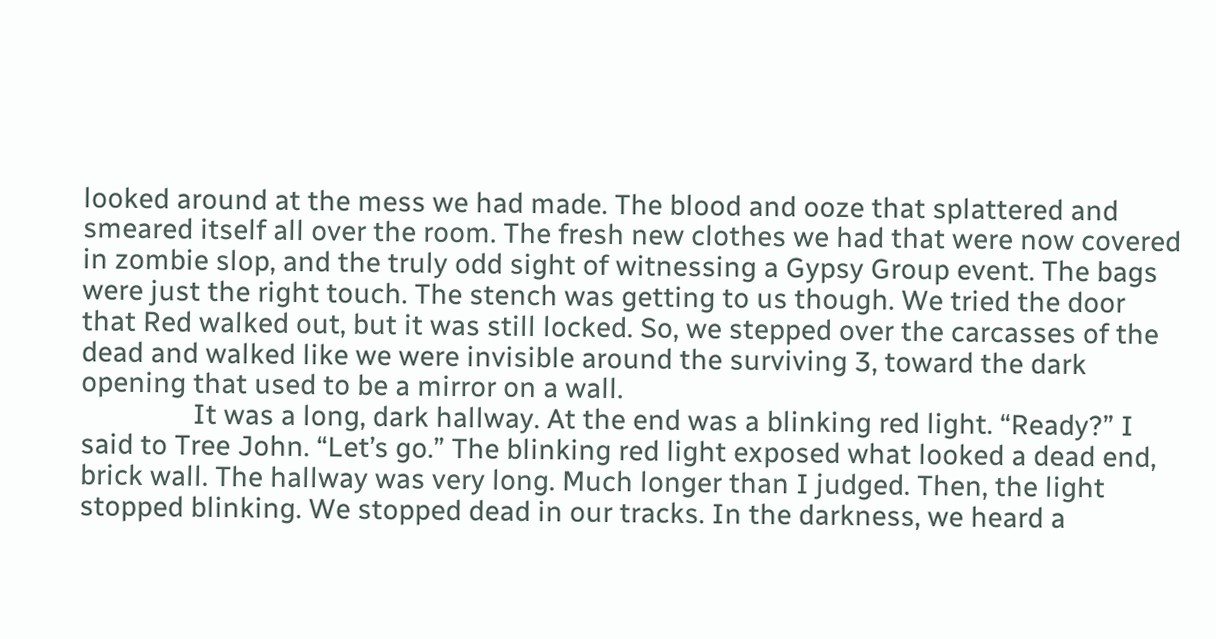looked around at the mess we had made. The blood and ooze that splattered and smeared itself all over the room. The fresh new clothes we had that were now covered in zombie slop, and the truly odd sight of witnessing a Gypsy Group event. The bags were just the right touch. The stench was getting to us though. We tried the door that Red walked out, but it was still locked. So, we stepped over the carcasses of the dead and walked like we were invisible around the surviving 3, toward the dark opening that used to be a mirror on a wall.
                It was a long, dark hallway. At the end was a blinking red light. “Ready?” I said to Tree John. “Let’s go.” The blinking red light exposed what looked a dead end, brick wall. The hallway was very long. Much longer than I judged. Then, the light stopped blinking. We stopped dead in our tracks. In the darkness, we heard a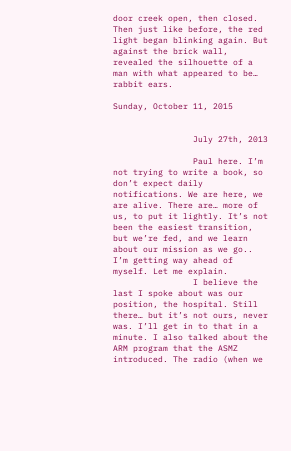door creek open, then closed. Then just like before, the red light began blinking again. But against the brick wall, revealed the silhouette of a man with what appeared to be… rabbit ears.

Sunday, October 11, 2015


                July 27th, 2013

                Paul here. I’m not trying to write a book, so don’t expect daily notifications. We are here, we are alive. There are… more of us, to put it lightly. It’s not been the easiest transition, but we’re fed, and we learn about our mission as we go.. I’m getting way ahead of myself. Let me explain.
                I believe the last I spoke about was our position, the hospital. Still there… but it’s not ours, never was. I’ll get in to that in a minute. I also talked about the ARM program that the ASMZ introduced. The radio (when we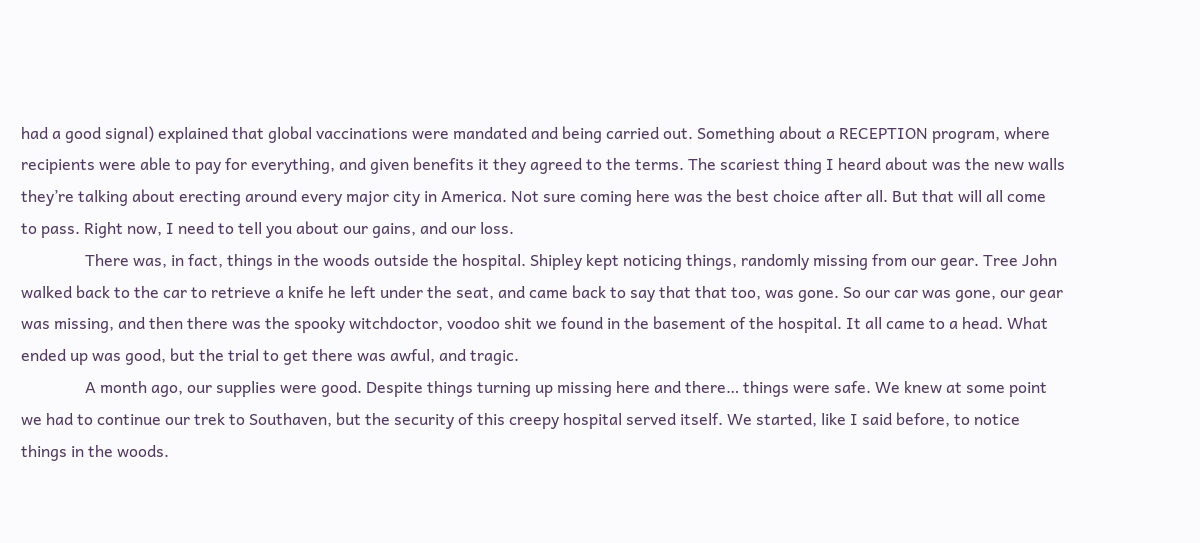had a good signal) explained that global vaccinations were mandated and being carried out. Something about a RECEPTION program, where recipients were able to pay for everything, and given benefits it they agreed to the terms. The scariest thing I heard about was the new walls they’re talking about erecting around every major city in America. Not sure coming here was the best choice after all. But that will all come to pass. Right now, I need to tell you about our gains, and our loss.
                There was, in fact, things in the woods outside the hospital. Shipley kept noticing things, randomly missing from our gear. Tree John walked back to the car to retrieve a knife he left under the seat, and came back to say that that too, was gone. So our car was gone, our gear was missing, and then there was the spooky witchdoctor, voodoo shit we found in the basement of the hospital. It all came to a head. What ended up was good, but the trial to get there was awful, and tragic.
                A month ago, our supplies were good. Despite things turning up missing here and there… things were safe. We knew at some point we had to continue our trek to Southaven, but the security of this creepy hospital served itself. We started, like I said before, to notice things in the woods.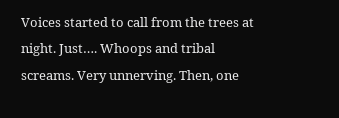Voices started to call from the trees at night. Just…. Whoops and tribal screams. Very unnerving. Then, one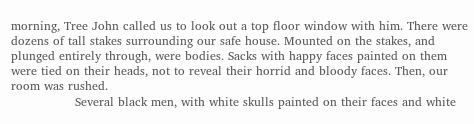morning, Tree John called us to look out a top floor window with him. There were dozens of tall stakes surrounding our safe house. Mounted on the stakes, and plunged entirely through, were bodies. Sacks with happy faces painted on them were tied on their heads, not to reveal their horrid and bloody faces. Then, our room was rushed.
                Several black men, with white skulls painted on their faces and white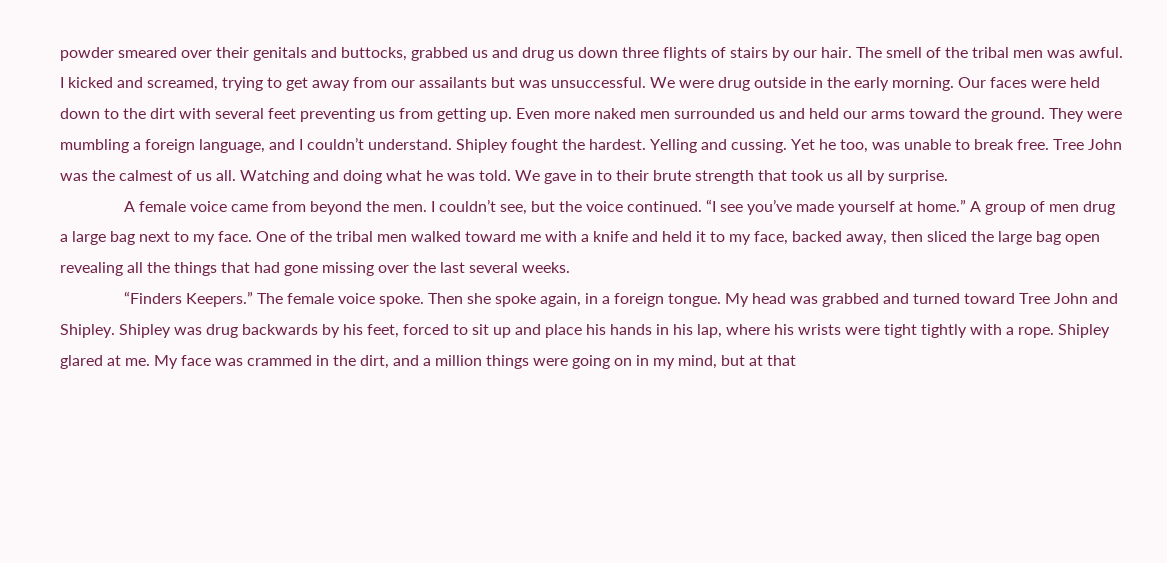powder smeared over their genitals and buttocks, grabbed us and drug us down three flights of stairs by our hair. The smell of the tribal men was awful. I kicked and screamed, trying to get away from our assailants but was unsuccessful. We were drug outside in the early morning. Our faces were held down to the dirt with several feet preventing us from getting up. Even more naked men surrounded us and held our arms toward the ground. They were mumbling a foreign language, and I couldn’t understand. Shipley fought the hardest. Yelling and cussing. Yet he too, was unable to break free. Tree John was the calmest of us all. Watching and doing what he was told. We gave in to their brute strength that took us all by surprise.
                A female voice came from beyond the men. I couldn’t see, but the voice continued. “I see you’ve made yourself at home.” A group of men drug a large bag next to my face. One of the tribal men walked toward me with a knife and held it to my face, backed away, then sliced the large bag open revealing all the things that had gone missing over the last several weeks.
                “Finders Keepers.” The female voice spoke. Then she spoke again, in a foreign tongue. My head was grabbed and turned toward Tree John and Shipley. Shipley was drug backwards by his feet, forced to sit up and place his hands in his lap, where his wrists were tight tightly with a rope. Shipley glared at me. My face was crammed in the dirt, and a million things were going on in my mind, but at that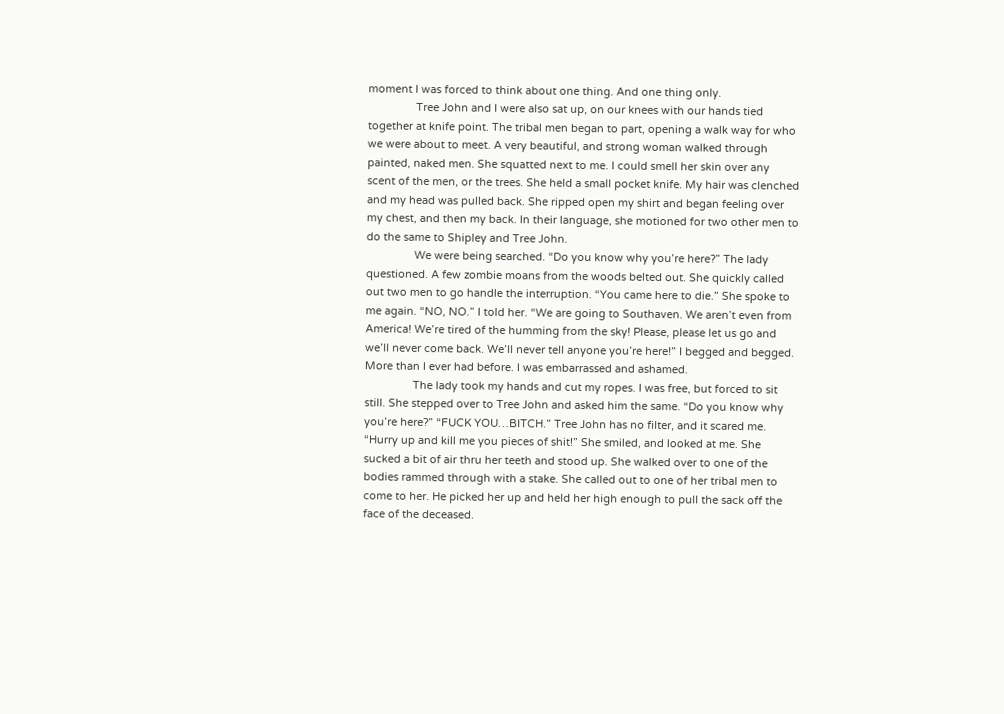moment I was forced to think about one thing. And one thing only.
                Tree John and I were also sat up, on our knees with our hands tied together at knife point. The tribal men began to part, opening a walk way for who we were about to meet. A very beautiful, and strong woman walked through painted, naked men. She squatted next to me. I could smell her skin over any scent of the men, or the trees. She held a small pocket knife. My hair was clenched and my head was pulled back. She ripped open my shirt and began feeling over my chest, and then my back. In their language, she motioned for two other men to do the same to Shipley and Tree John.
                We were being searched. “Do you know why you’re here?” The lady questioned. A few zombie moans from the woods belted out. She quickly called out two men to go handle the interruption. “You came here to die.” She spoke to me again. “NO, NO.” I told her. “We are going to Southaven. We aren’t even from America! We’re tired of the humming from the sky! Please, please let us go and we’ll never come back. We’ll never tell anyone you’re here!” I begged and begged. More than I ever had before. I was embarrassed and ashamed.
                The lady took my hands and cut my ropes. I was free, but forced to sit still. She stepped over to Tree John and asked him the same. “Do you know why you’re here?” “FUCK YOU…BITCH.” Tree John has no filter, and it scared me. “Hurry up and kill me you pieces of shit!” She smiled, and looked at me. She sucked a bit of air thru her teeth and stood up. She walked over to one of the bodies rammed through with a stake. She called out to one of her tribal men to come to her. He picked her up and held her high enough to pull the sack off the face of the deceased.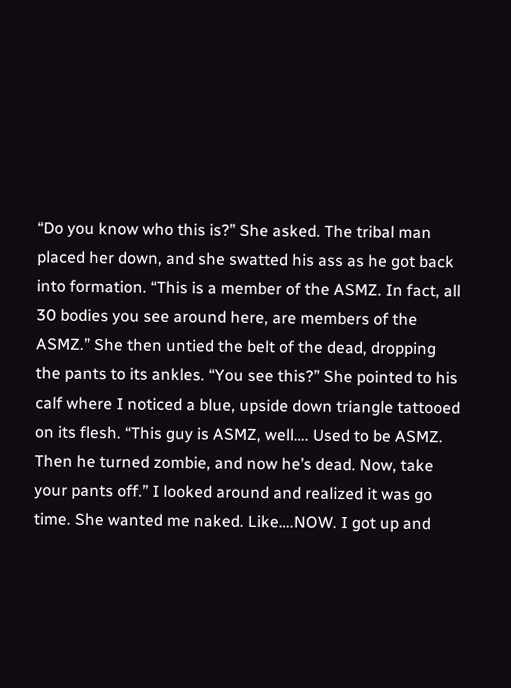“Do you know who this is?” She asked. The tribal man placed her down, and she swatted his ass as he got back into formation. “This is a member of the ASMZ. In fact, all 30 bodies you see around here, are members of the ASMZ.” She then untied the belt of the dead, dropping the pants to its ankles. “You see this?” She pointed to his calf where I noticed a blue, upside down triangle tattooed on its flesh. “This guy is ASMZ, well…. Used to be ASMZ. Then he turned zombie, and now he’s dead. Now, take your pants off.” I looked around and realized it was go time. She wanted me naked. Like….NOW. I got up and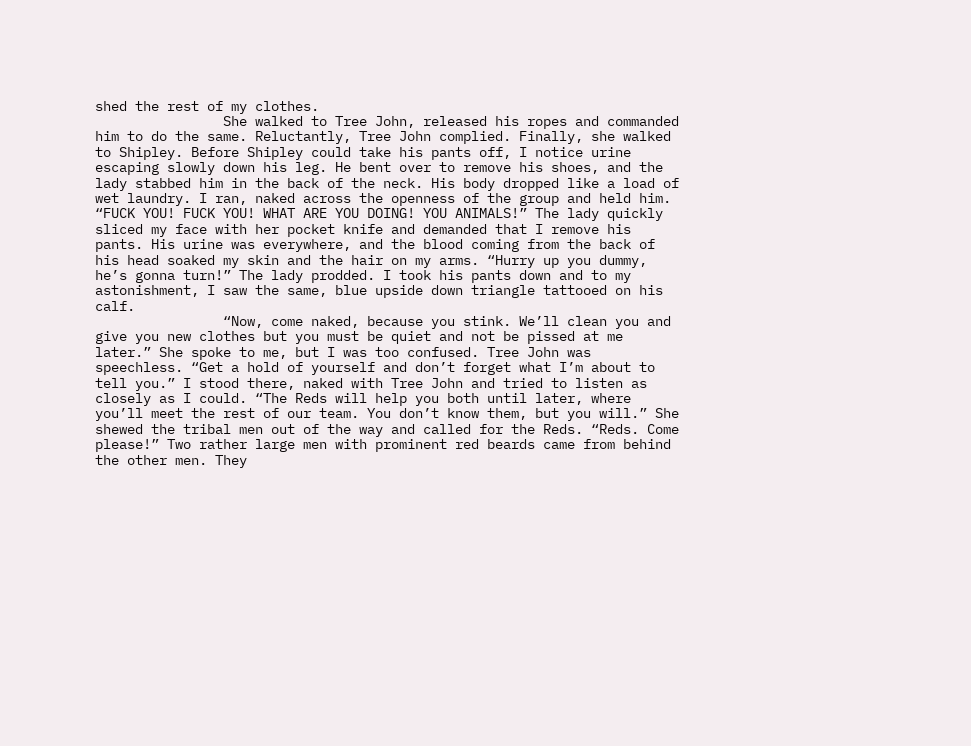shed the rest of my clothes.
                She walked to Tree John, released his ropes and commanded him to do the same. Reluctantly, Tree John complied. Finally, she walked to Shipley. Before Shipley could take his pants off, I notice urine escaping slowly down his leg. He bent over to remove his shoes, and the lady stabbed him in the back of the neck. His body dropped like a load of wet laundry. I ran, naked across the openness of the group and held him. “FUCK YOU! FUCK YOU! WHAT ARE YOU DOING! YOU ANIMALS!” The lady quickly sliced my face with her pocket knife and demanded that I remove his pants. His urine was everywhere, and the blood coming from the back of his head soaked my skin and the hair on my arms. “Hurry up you dummy, he’s gonna turn!” The lady prodded. I took his pants down and to my astonishment, I saw the same, blue upside down triangle tattooed on his calf.
                “Now, come naked, because you stink. We’ll clean you and give you new clothes but you must be quiet and not be pissed at me later.” She spoke to me, but I was too confused. Tree John was speechless. “Get a hold of yourself and don’t forget what I’m about to tell you.” I stood there, naked with Tree John and tried to listen as closely as I could. “The Reds will help you both until later, where you’ll meet the rest of our team. You don’t know them, but you will.” She shewed the tribal men out of the way and called for the Reds. “Reds. Come please!” Two rather large men with prominent red beards came from behind the other men. They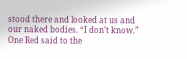stood there and looked at us and our naked bodies. “I don’t know.” One Red said to the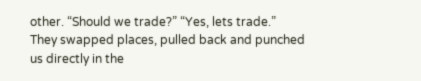other. “Should we trade?” “Yes, lets trade.” They swapped places, pulled back and punched us directly in the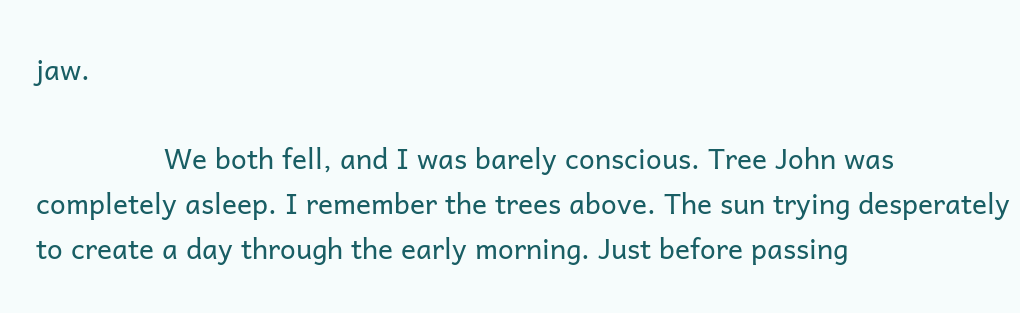jaw.

                We both fell, and I was barely conscious. Tree John was completely asleep. I remember the trees above. The sun trying desperately to create a day through the early morning. Just before passing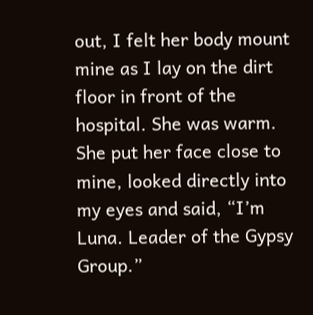out, I felt her body mount mine as I lay on the dirt floor in front of the hospital. She was warm. She put her face close to mine, looked directly into my eyes and said, “I’m Luna. Leader of the Gypsy Group.”